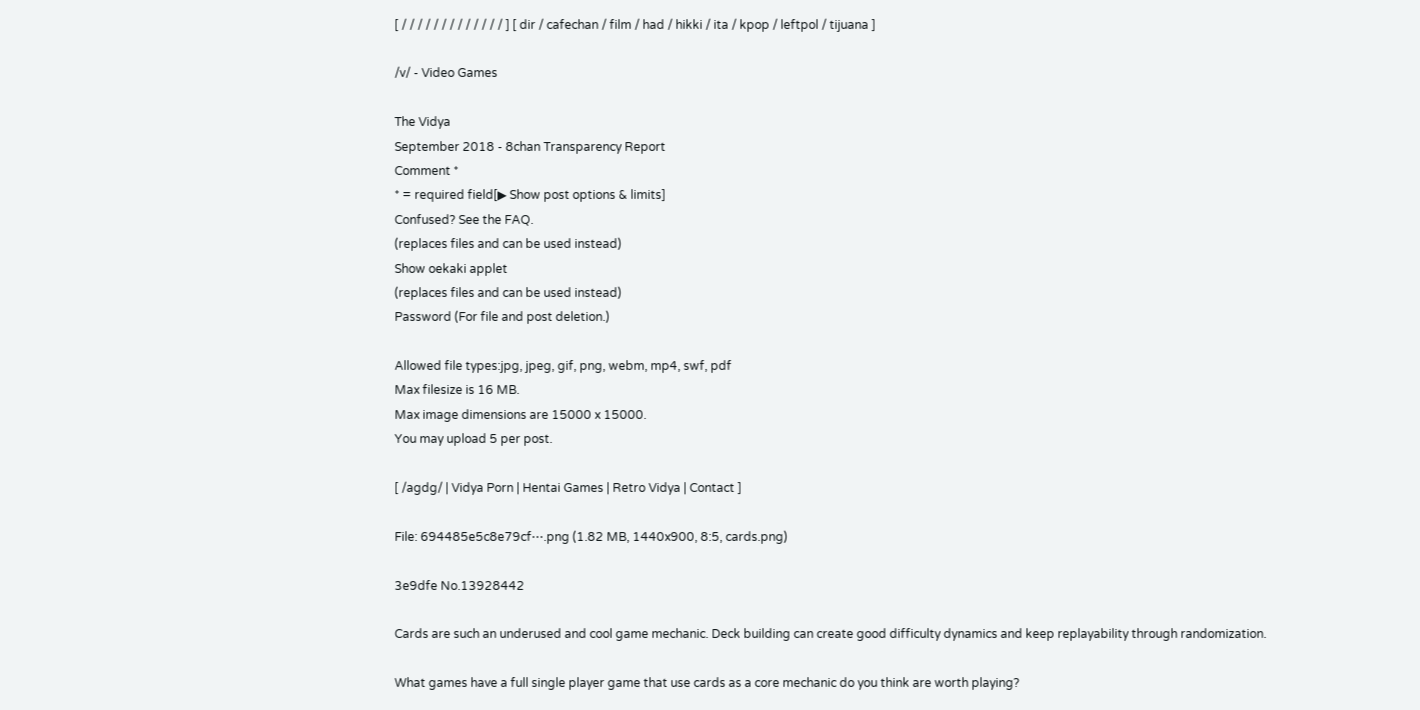[ / / / / / / / / / / / / / ] [ dir / cafechan / film / had / hikki / ita / kpop / leftpol / tijuana ]

/v/ - Video Games

The Vidya
September 2018 - 8chan Transparency Report
Comment *
* = required field[▶ Show post options & limits]
Confused? See the FAQ.
(replaces files and can be used instead)
Show oekaki applet
(replaces files and can be used instead)
Password (For file and post deletion.)

Allowed file types:jpg, jpeg, gif, png, webm, mp4, swf, pdf
Max filesize is 16 MB.
Max image dimensions are 15000 x 15000.
You may upload 5 per post.

[ /agdg/ | Vidya Porn | Hentai Games | Retro Vidya | Contact ]

File: 694485e5c8e79cf⋯.png (1.82 MB, 1440x900, 8:5, cards.png)

3e9dfe No.13928442

Cards are such an underused and cool game mechanic. Deck building can create good difficulty dynamics and keep replayability through randomization.

What games have a full single player game that use cards as a core mechanic do you think are worth playing?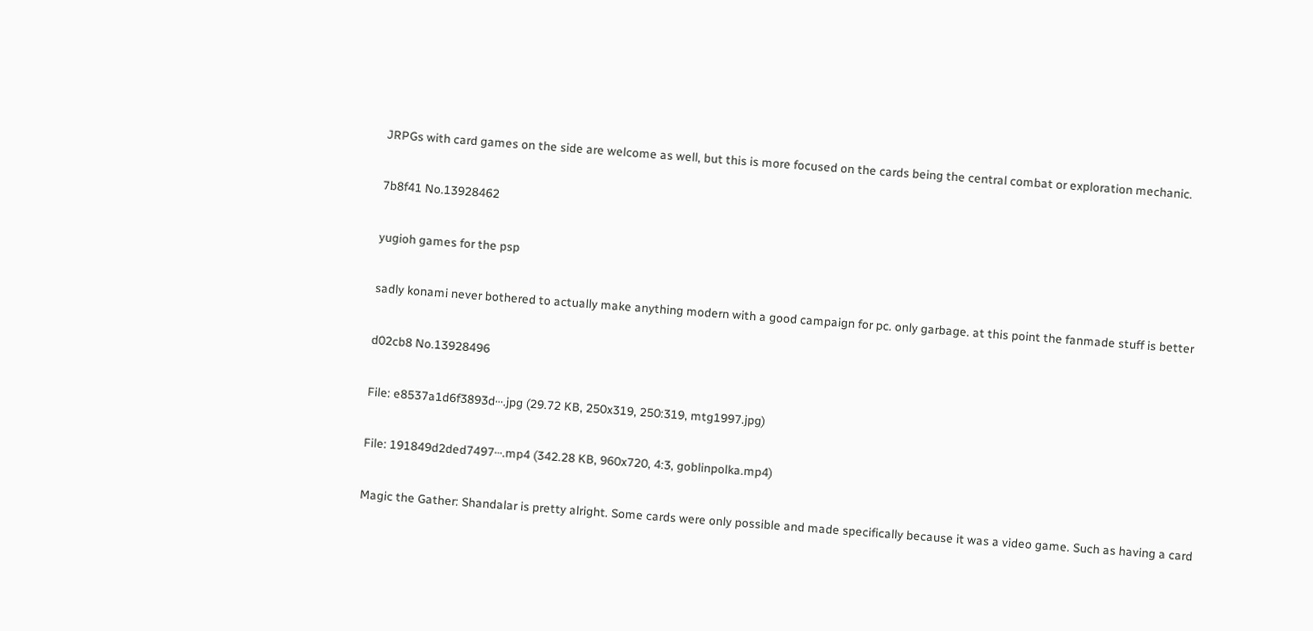JRPGs with card games on the side are welcome as well, but this is more focused on the cards being the central combat or exploration mechanic.

7b8f41 No.13928462

yugioh games for the psp

sadly konami never bothered to actually make anything modern with a good campaign for pc. only garbage. at this point the fanmade stuff is better

d02cb8 No.13928496

File: e8537a1d6f3893d⋯.jpg (29.72 KB, 250x319, 250:319, mtg1997.jpg)

File: 191849d2ded7497⋯.mp4 (342.28 KB, 960x720, 4:3, goblinpolka.mp4)

Magic the Gather: Shandalar is pretty alright. Some cards were only possible and made specifically because it was a video game. Such as having a card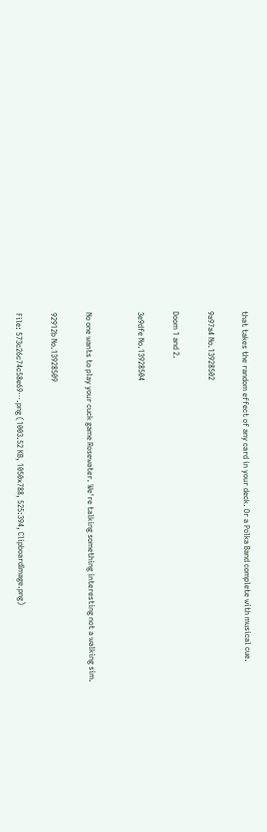that takes the random effect of any card in your deck. Or a Polka Band complete with musical cue.

9a97a4 No.13928502

Doom 1 and 2.

3e9dfe No.13928504


No one wants to play your cuck game Rosewater. We're talking something interesting not a walking sim.

92912b No.13928509

File: 573c26c74c58e69⋯.png (1003.52 KB, 1050x788, 525:394, ClipboardImage.png)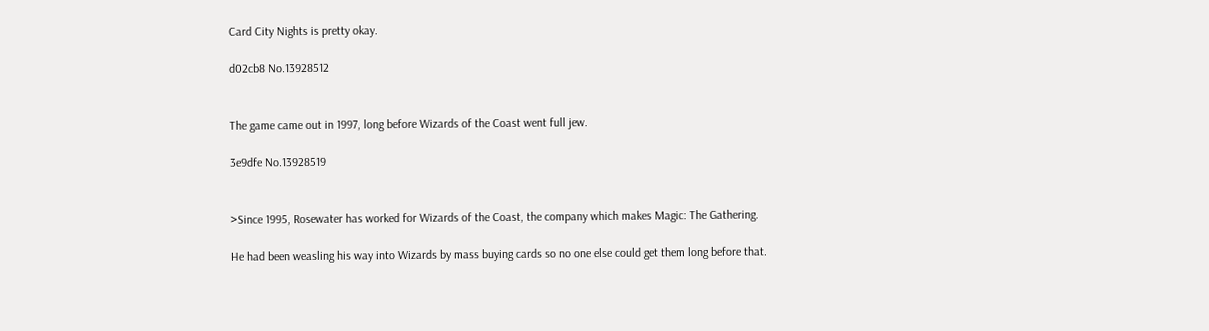Card City Nights is pretty okay.

d02cb8 No.13928512


The game came out in 1997, long before Wizards of the Coast went full jew.

3e9dfe No.13928519


>Since 1995, Rosewater has worked for Wizards of the Coast, the company which makes Magic: The Gathering.

He had been weasling his way into Wizards by mass buying cards so no one else could get them long before that.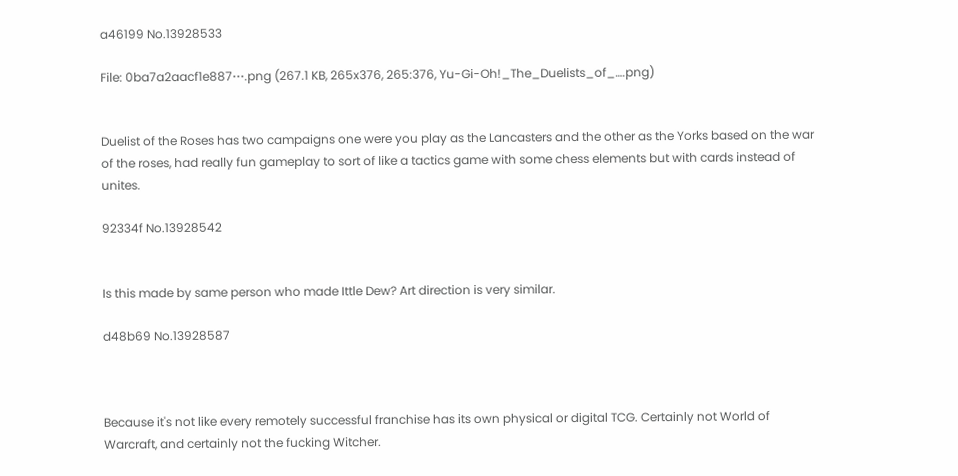a46199 No.13928533

File: 0ba7a2aacf1e887⋯.png (267.1 KB, 265x376, 265:376, Yu-Gi-Oh!_The_Duelists_of_….png)


Duelist of the Roses has two campaigns one were you play as the Lancasters and the other as the Yorks based on the war of the roses, had really fun gameplay to sort of like a tactics game with some chess elements but with cards instead of unites.

92334f No.13928542


Is this made by same person who made Ittle Dew? Art direction is very similar.

d48b69 No.13928587



Because it's not like every remotely successful franchise has its own physical or digital TCG. Certainly not World of Warcraft, and certainly not the fucking Witcher.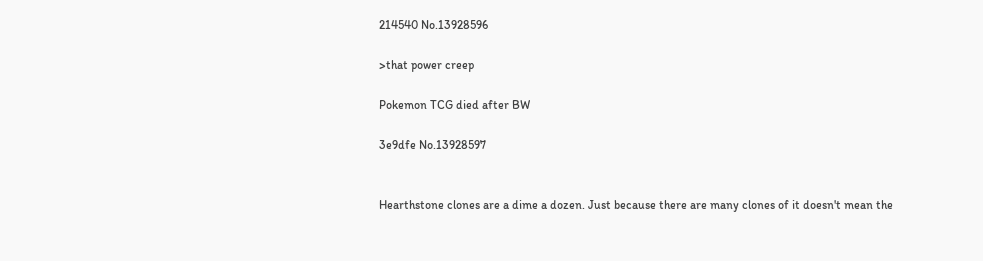214540 No.13928596

>that power creep

Pokemon TCG died after BW

3e9dfe No.13928597


Hearthstone clones are a dime a dozen. Just because there are many clones of it doesn't mean the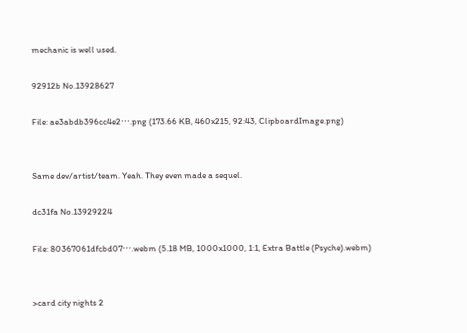mechanic is well used.

92912b No.13928627

File: ae3abdb396cc4e2⋯.png (173.66 KB, 460x215, 92:43, ClipboardImage.png)


Same dev/artist/team. Yeah. They even made a sequel.

dc31fa No.13929224

File: 80367061dfcbd07⋯.webm (5.18 MB, 1000x1000, 1:1, Extra Battle (Psyche).webm)


>card city nights 2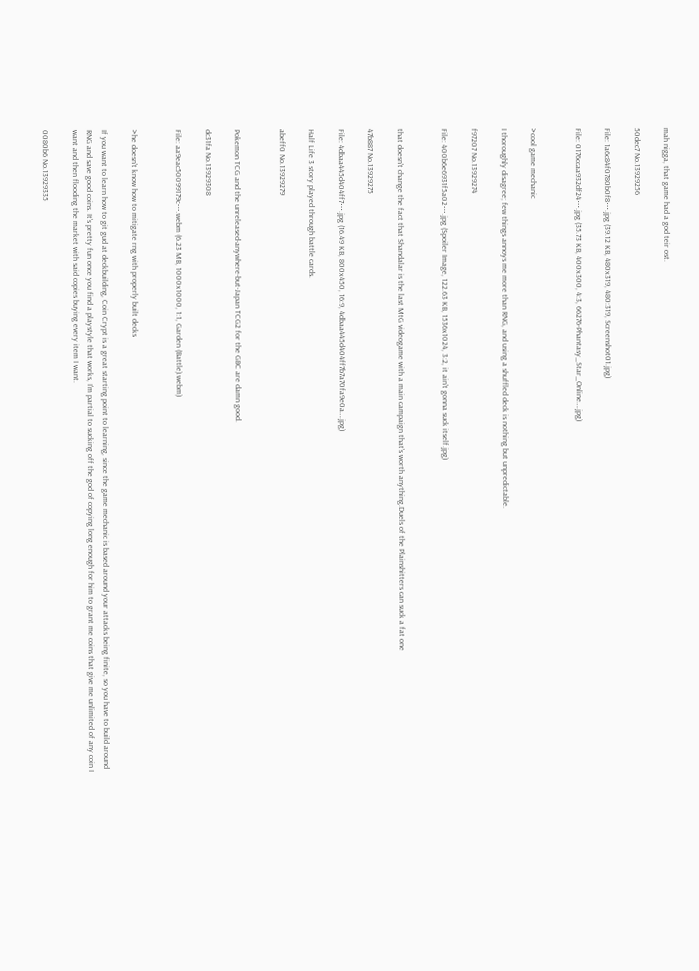mah nigga, that game had a god teir ost.

50dec7 No.13929256

File: 1a6c84f0780b0f8⋯.jpg (39.12 KB, 480x319, 480:319, Screenshot01.jpg)

File: 0176ccaa932df24⋯.jpg (35.73 KB, 400x300, 4:3, 66276-Phantasy_Star_Online….jpg)


>cool game mechanic

I thoroughly disagree; few things annoys me more than RNG, and using a shuffled deck is nothing but unpredictable.

f97207 No.13929274

File: 400b6e6931f5a02⋯.jpg (Spoiler Image, 122.63 KB, 1536x1024, 3:2, it ain't gonna suck itself.jpg)


that doesn't change the fact that Shandalar is the last MtG videogame with a main campaign that's worth anything.Duels of the Plainshitters can suck a fat one

47b887 No.13929275

File: 4dbaa445d404ff7⋯.jpg (16.49 KB, 800x450, 16:9, 4dbaa445d404ff7b7a70fa9e0a….jpg)

Half Life 3 story played through battle cards.

abeff0 No.13929279


Pokemon TCG and the unreleased-anywhere-but-Japan TCG2 for the GBC are damn good.

dc31fa No.13929308

File: aa9eac50099179c⋯.webm (6.23 MB, 1000x1000, 1:1, Garden (Battle).webm)


>he doesn't know how to mitigate rng with properly built decks

If you want to learn how to git gud at deckbuilding, Coin Crypt is a great starting point to learning, since the game mechanic is based around your attacks being finite, so you have to build around RNG and save good coins. It's pretty fun once you find a playstyle that works, I'm partial to sucking off the god of copying long enough for him to grant me coins that give me unlimited of any coin I want and then flooding the market with said copies buying every item I want.

0080b6 No.13929335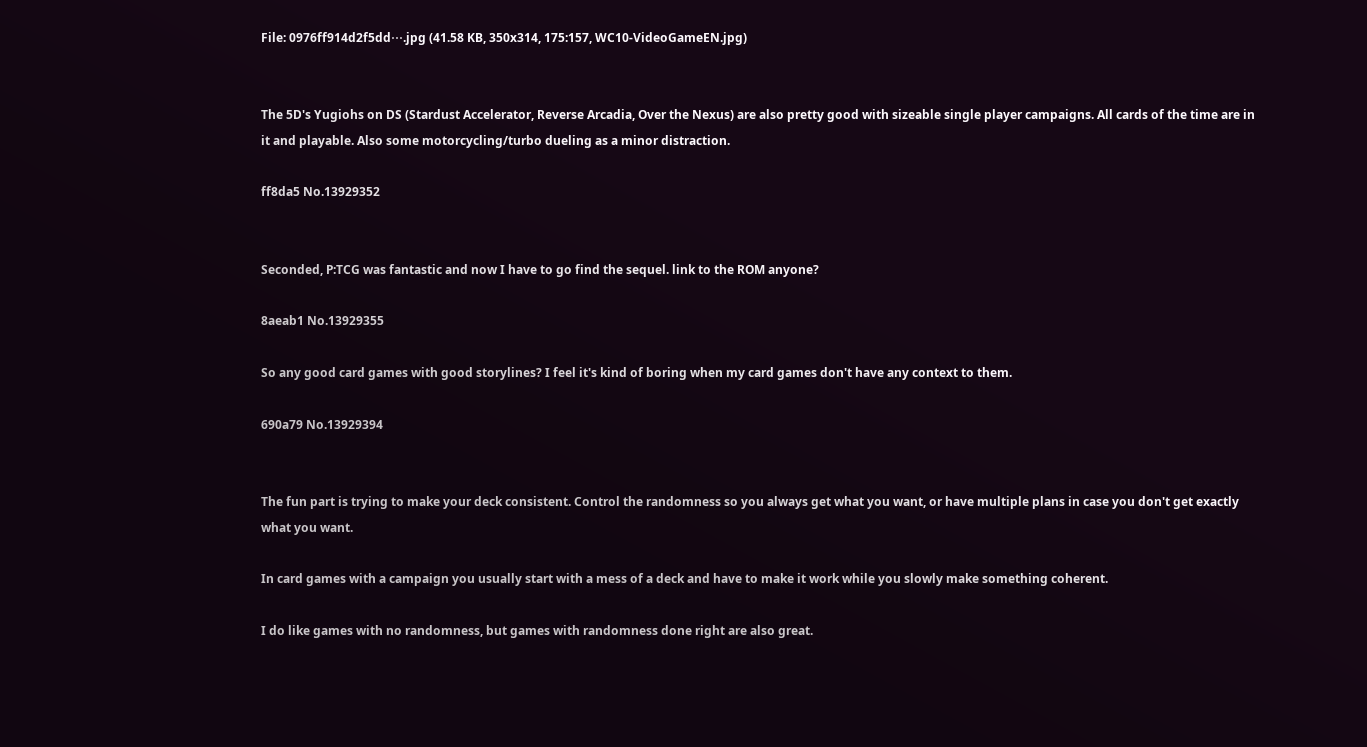File: 0976ff914d2f5dd⋯.jpg (41.58 KB, 350x314, 175:157, WC10-VideoGameEN.jpg)


The 5D's Yugiohs on DS (Stardust Accelerator, Reverse Arcadia, Over the Nexus) are also pretty good with sizeable single player campaigns. All cards of the time are in it and playable. Also some motorcycling/turbo dueling as a minor distraction.

ff8da5 No.13929352


Seconded, P:TCG was fantastic and now I have to go find the sequel. link to the ROM anyone?

8aeab1 No.13929355

So any good card games with good storylines? I feel it's kind of boring when my card games don't have any context to them.

690a79 No.13929394


The fun part is trying to make your deck consistent. Control the randomness so you always get what you want, or have multiple plans in case you don't get exactly what you want.

In card games with a campaign you usually start with a mess of a deck and have to make it work while you slowly make something coherent.

I do like games with no randomness, but games with randomness done right are also great.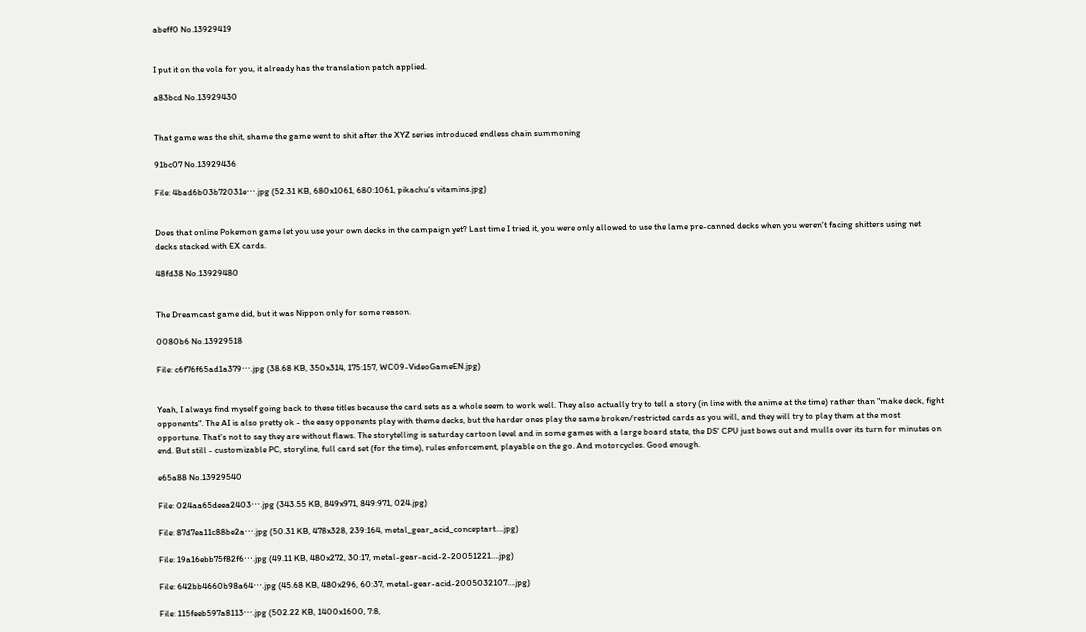abeff0 No.13929419


I put it on the vola for you, it already has the translation patch applied.

a83bcd No.13929430


That game was the shit, shame the game went to shit after the XYZ series introduced endless chain summoning

91bc07 No.13929436

File: 4bad6b03b72031e⋯.jpg (52.31 KB, 680x1061, 680:1061, pikachu's vitamins.jpg)


Does that online Pokemon game let you use your own decks in the campaign yet? Last time I tried it, you were only allowed to use the lame pre-canned decks when you weren't facing shitters using net decks stacked with EX cards.

48fd38 No.13929480


The Dreamcast game did, but it was Nippon only for some reason.

0080b6 No.13929518

File: c6f76f65ad1a379⋯.jpg (38.68 KB, 350x314, 175:157, WC09-VideoGameEN.jpg)


Yeah, I always find myself going back to these titles because the card sets as a whole seem to work well. They also actually try to tell a story (in line with the anime at the time) rather than "make deck, fight opponents". The AI is also pretty ok - the easy opponents play with theme decks, but the harder ones play the same broken/restricted cards as you will, and they will try to play them at the most opportune. That's not to say they are without flaws. The storytelling is saturday cartoon level and in some games with a large board state, the DS' CPU just bows out and mulls over its turn for minutes on end. But still - customizable PC, storyline, full card set (for the time), rules enforcement, playable on the go. And motorcycles. Good enough.

e65a88 No.13929540

File: 024aa65deea2403⋯.jpg (343.55 KB, 849x971, 849:971, 024.jpg)

File: 87d7ea11c88be2a⋯.jpg (50.31 KB, 478x328, 239:164, metal_gear_acid_conceptart….jpg)

File: 19a16ebb75f82f6⋯.jpg (49.11 KB, 480x272, 30:17, metal-gear-acid-2-20051221….jpg)

File: 642bb4660b98a64⋯.jpg (45.68 KB, 480x296, 60:37, metal-gear-acid-2005032107….jpg)

File: 115feeb597a8113⋯.jpg (502.22 KB, 1400x1600, 7:8,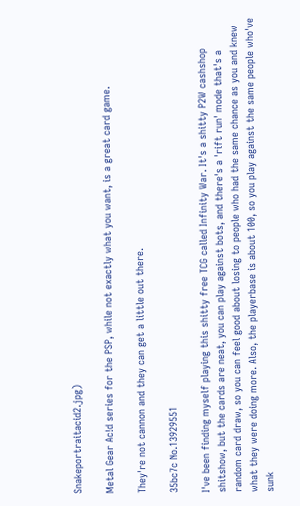Snakeportraitacid2.jpg)

Metal Gear Ac!d series for the PSP, while not exactly what you want, is a great card game.

They're not cannon and they can get a little out there.

35bc7c No.13929551

I've been finding myself playing this shitty free TCG called Infinity War. It's a shitty P2W cashshop shitshow, but the cards are neat, you can play against bots, and there's a 'rift run' mode that's a random card draw, so you can feel good about losing to people who had the same chance as you and knew what they were doing more. Also, the playerbase is about 100, so you play against the same people who've sunk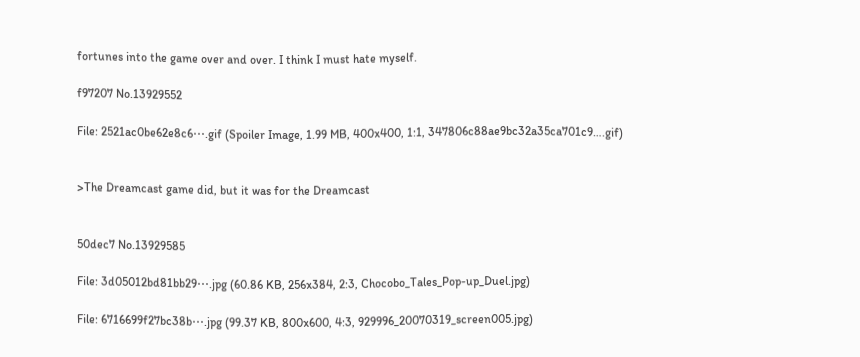fortunes into the game over and over. I think I must hate myself.

f97207 No.13929552

File: 2521ac0be62e8c6⋯.gif (Spoiler Image, 1.99 MB, 400x400, 1:1, 347806c88ae9bc32a35ca701c9….gif)


>The Dreamcast game did, but it was for the Dreamcast


50dec7 No.13929585

File: 3d05012bd81bb29⋯.jpg (60.86 KB, 256x384, 2:3, Chocobo_Tales_Pop-up_Duel.jpg)

File: 6716699f27bc38b⋯.jpg (99.37 KB, 800x600, 4:3, 929996_20070319_screen005.jpg)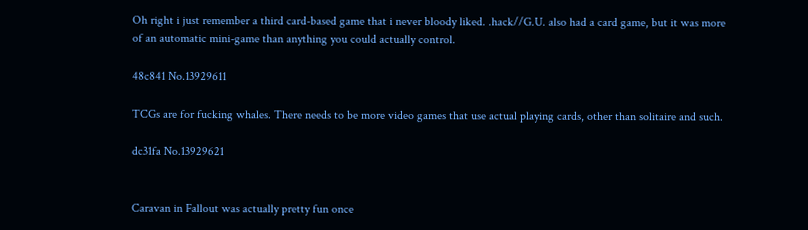Oh right i just remember a third card-based game that i never bloody liked. .hack//G.U. also had a card game, but it was more of an automatic mini-game than anything you could actually control.

48c841 No.13929611

TCGs are for fucking whales. There needs to be more video games that use actual playing cards, other than solitaire and such.

dc31fa No.13929621


Caravan in Fallout was actually pretty fun once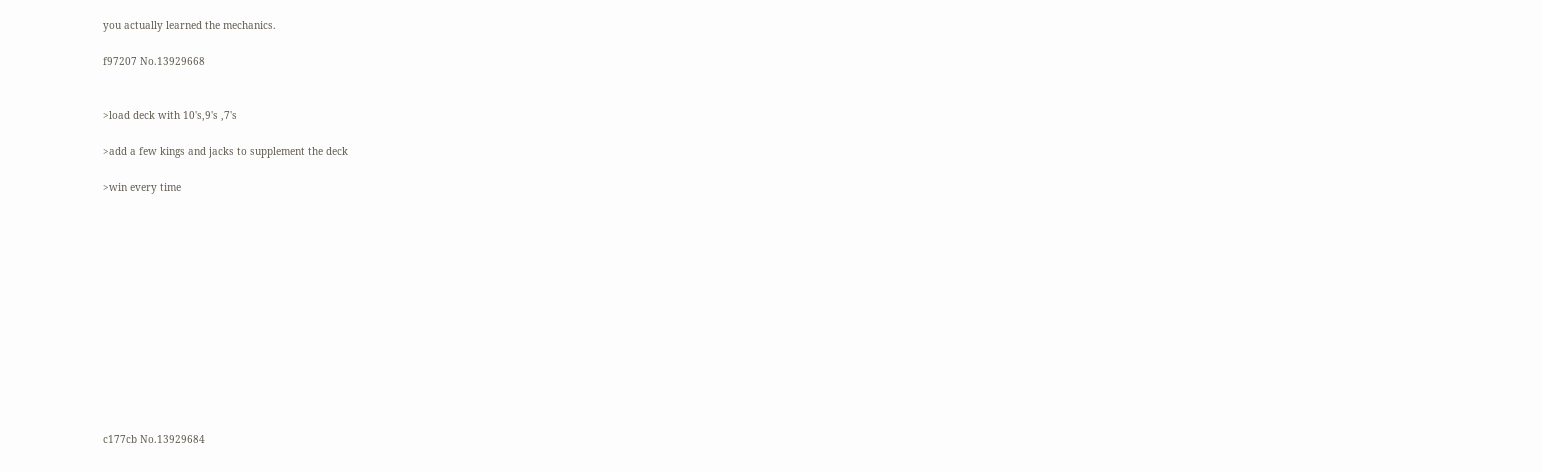you actually learned the mechanics.

f97207 No.13929668


>load deck with 10's,9's ,7's

>add a few kings and jacks to supplement the deck

>win every time













c177cb No.13929684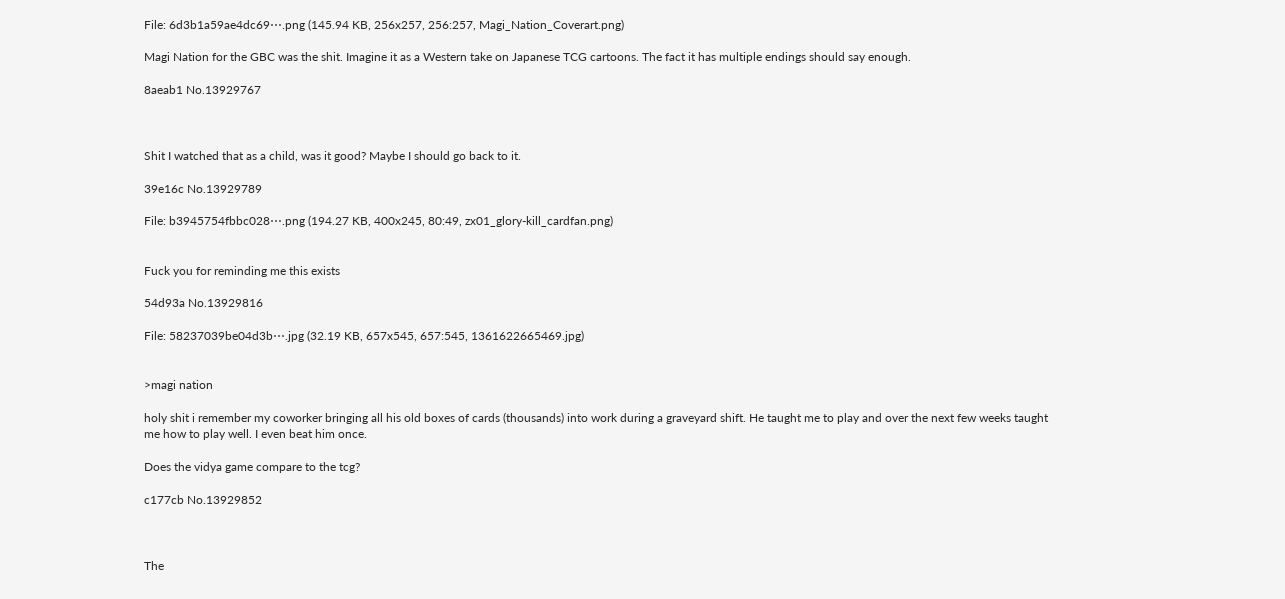File: 6d3b1a59ae4dc69⋯.png (145.94 KB, 256x257, 256:257, Magi_Nation_Coverart.png)

Magi Nation for the GBC was the shit. Imagine it as a Western take on Japanese TCG cartoons. The fact it has multiple endings should say enough.

8aeab1 No.13929767



Shit I watched that as a child, was it good? Maybe I should go back to it.

39e16c No.13929789

File: b3945754fbbc028⋯.png (194.27 KB, 400x245, 80:49, zx01_glory-kill_cardfan.png)


Fuck you for reminding me this exists

54d93a No.13929816

File: 58237039be04d3b⋯.jpg (32.19 KB, 657x545, 657:545, 1361622665469.jpg)


>magi nation

holy shit i remember my coworker bringing all his old boxes of cards (thousands) into work during a graveyard shift. He taught me to play and over the next few weeks taught me how to play well. I even beat him once.

Does the vidya game compare to the tcg?

c177cb No.13929852



The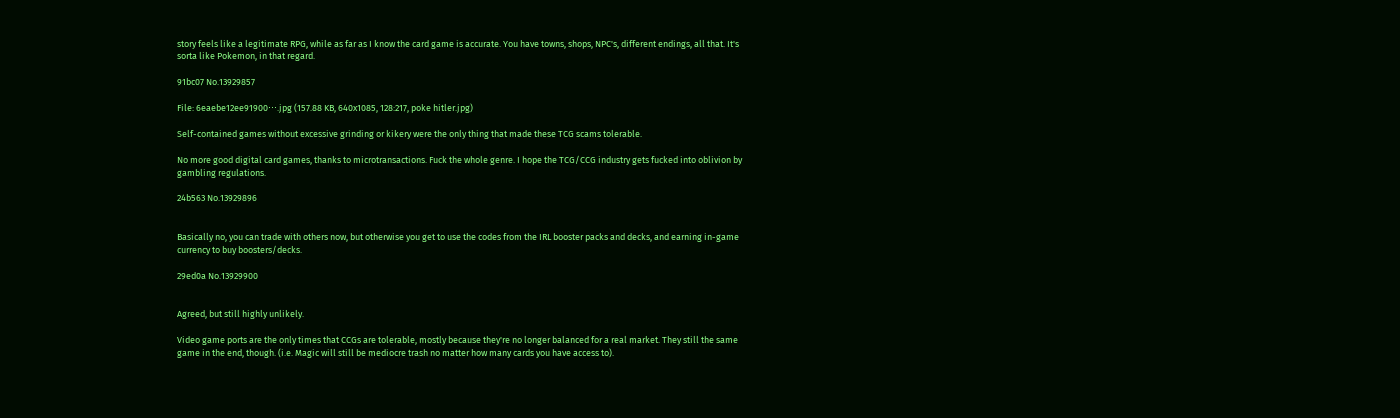story feels like a legitimate RPG, while as far as I know the card game is accurate. You have towns, shops, NPC's, different endings, all that. It's sorta like Pokemon, in that regard.

91bc07 No.13929857

File: 6eaebe12ee91900⋯.jpg (157.88 KB, 640x1085, 128:217, poke hitler.jpg)

Self-contained games without excessive grinding or kikery were the only thing that made these TCG scams tolerable.

No more good digital card games, thanks to microtransactions. Fuck the whole genre. I hope the TCG/CCG industry gets fucked into oblivion by gambling regulations.

24b563 No.13929896


Basically no, you can trade with others now, but otherwise you get to use the codes from the IRL booster packs and decks, and earning in-game currency to buy boosters/decks.

29ed0a No.13929900


Agreed, but still highly unlikely.

Video game ports are the only times that CCGs are tolerable, mostly because they're no longer balanced for a real market. They still the same game in the end, though. (i.e. Magic will still be mediocre trash no matter how many cards you have access to).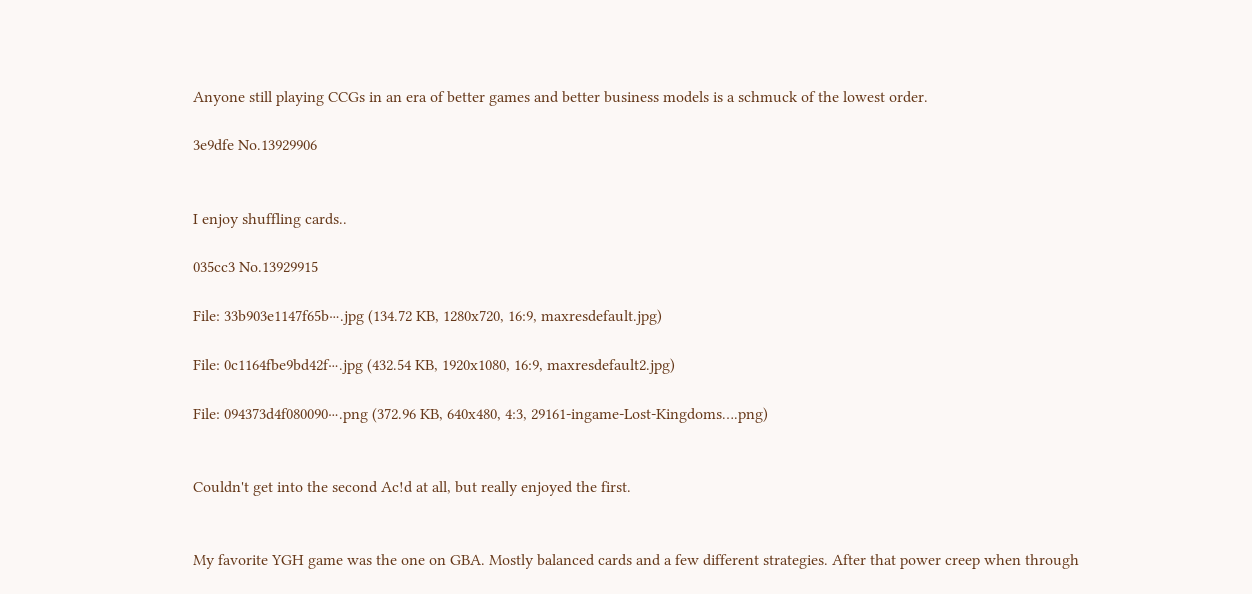Anyone still playing CCGs in an era of better games and better business models is a schmuck of the lowest order.

3e9dfe No.13929906


I enjoy shuffling cards..

035cc3 No.13929915

File: 33b903e1147f65b⋯.jpg (134.72 KB, 1280x720, 16:9, maxresdefault.jpg)

File: 0c1164fbe9bd42f⋯.jpg (432.54 KB, 1920x1080, 16:9, maxresdefault2.jpg)

File: 094373d4f080090⋯.png (372.96 KB, 640x480, 4:3, 29161-ingame-Lost-Kingdoms….png)


Couldn't get into the second Ac!d at all, but really enjoyed the first.


My favorite YGH game was the one on GBA. Mostly balanced cards and a few different strategies. After that power creep when through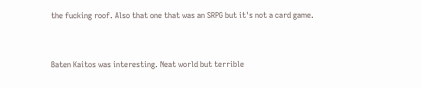the fucking roof. Also that one that was an SRPG but it's not a card game.


Baten Kaitos was interesting. Neat world but terrible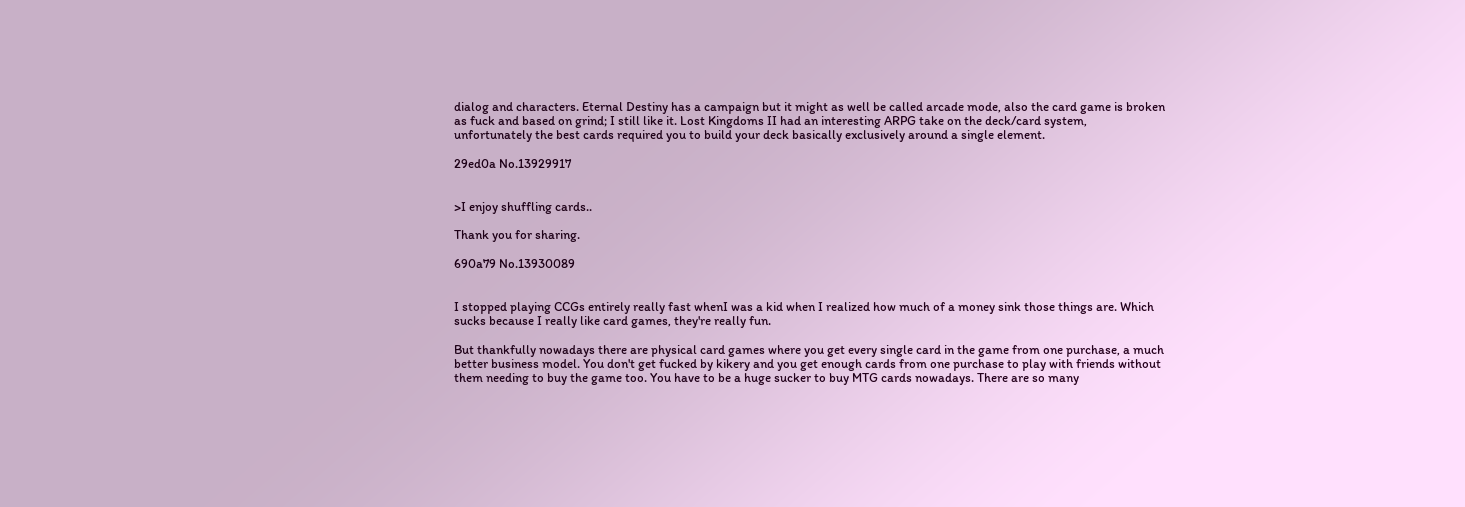dialog and characters. Eternal Destiny has a campaign but it might as well be called arcade mode, also the card game is broken as fuck and based on grind; I still like it. Lost Kingdoms II had an interesting ARPG take on the deck/card system, unfortunately the best cards required you to build your deck basically exclusively around a single element.

29ed0a No.13929917


>I enjoy shuffling cards..

Thank you for sharing.

690a79 No.13930089


I stopped playing CCGs entirely really fast whenI was a kid when I realized how much of a money sink those things are. Which sucks because I really like card games, they're really fun.

But thankfully nowadays there are physical card games where you get every single card in the game from one purchase, a much better business model. You don't get fucked by kikery and you get enough cards from one purchase to play with friends without them needing to buy the game too. You have to be a huge sucker to buy MTG cards nowadays. There are so many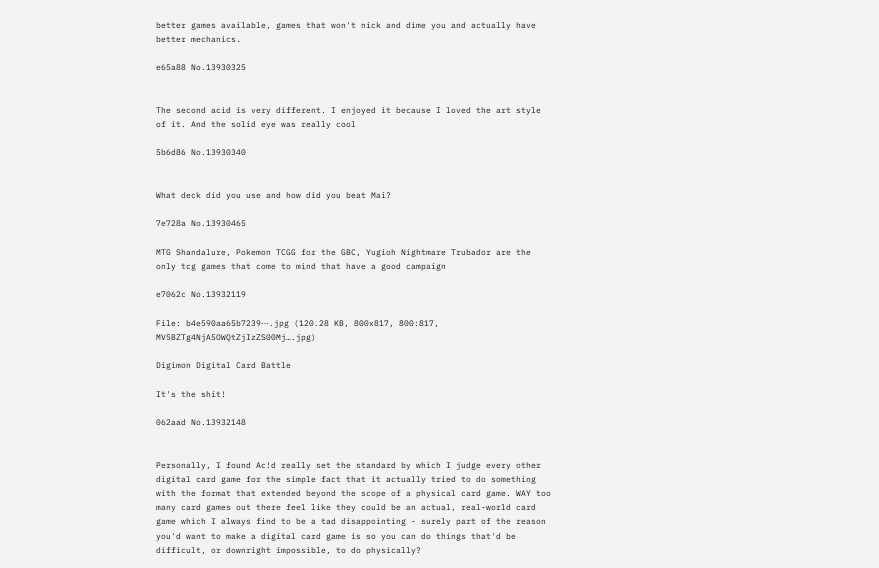better games available, games that won't nick and dime you and actually have better mechanics.

e65a88 No.13930325


The second acid is very different. I enjoyed it because I loved the art style of it. And the solid eye was really cool

5b6d86 No.13930340


What deck did you use and how did you beat Mai?

7e728a No.13930465

MTG Shandalure, Pokemon TCGG for the GBC, Yugioh Nightmare Trubador are the only tcg games that come to mind that have a good campaign

e7062c No.13932119

File: b4e590aa65b7239⋯.jpg (120.28 KB, 800x817, 800:817, MV5BZTg4NjA5OWQtZjIzZS00Mj….jpg)

Digimon Digital Card Battle

It's the shit!

062aad No.13932148


Personally, I found Ac!d really set the standard by which I judge every other digital card game for the simple fact that it actually tried to do something with the format that extended beyond the scope of a physical card game. WAY too many card games out there feel like they could be an actual, real-world card game which I always find to be a tad disappointing - surely part of the reason you'd want to make a digital card game is so you can do things that'd be difficult, or downright impossible, to do physically?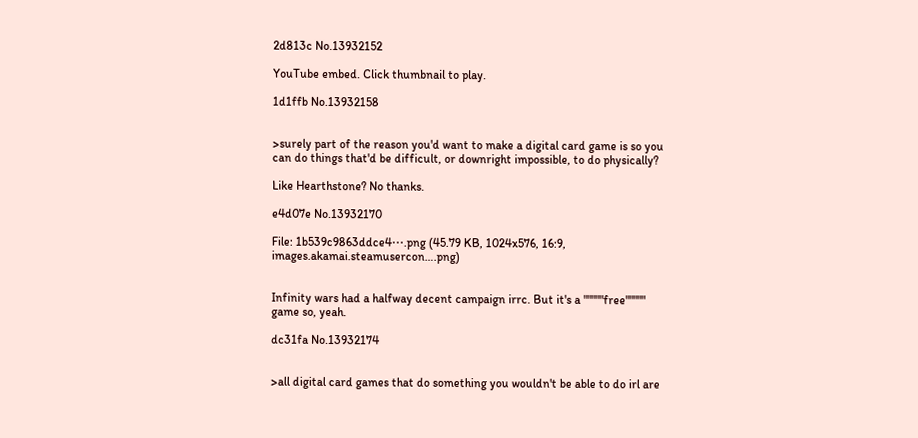2d813c No.13932152

YouTube embed. Click thumbnail to play.

1d1ffb No.13932158


>surely part of the reason you'd want to make a digital card game is so you can do things that'd be difficult, or downright impossible, to do physically?

Like Hearthstone? No thanks.

e4d07e No.13932170

File: 1b539c9863ddce4⋯.png (45.79 KB, 1024x576, 16:9, images.akamai.steamusercon….png)


Infinity wars had a halfway decent campaign irrc. But it's a """""free""""" game so, yeah.

dc31fa No.13932174


>all digital card games that do something you wouldn't be able to do irl are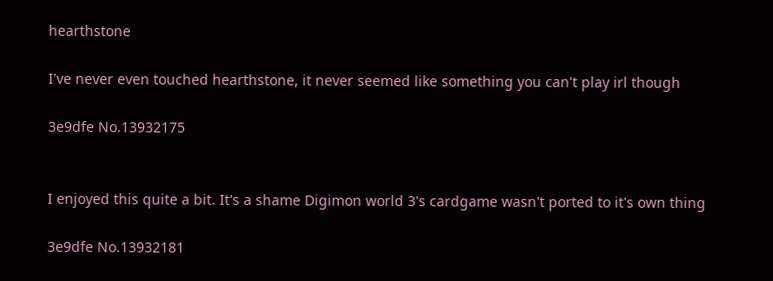hearthstone

I've never even touched hearthstone, it never seemed like something you can't play irl though

3e9dfe No.13932175


I enjoyed this quite a bit. It's a shame Digimon world 3's cardgame wasn't ported to it's own thing

3e9dfe No.13932181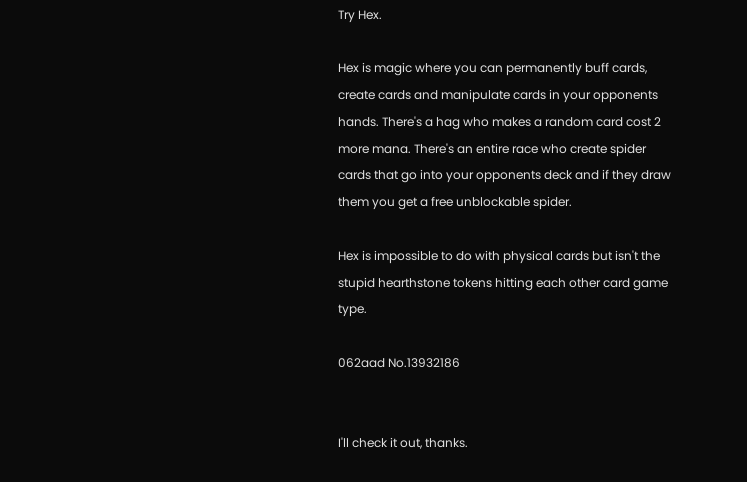Try Hex.

Hex is magic where you can permanently buff cards, create cards and manipulate cards in your opponents hands. There's a hag who makes a random card cost 2 more mana. There's an entire race who create spider cards that go into your opponents deck and if they draw them you get a free unblockable spider.

Hex is impossible to do with physical cards but isn't the stupid hearthstone tokens hitting each other card game type.

062aad No.13932186


I'll check it out, thanks.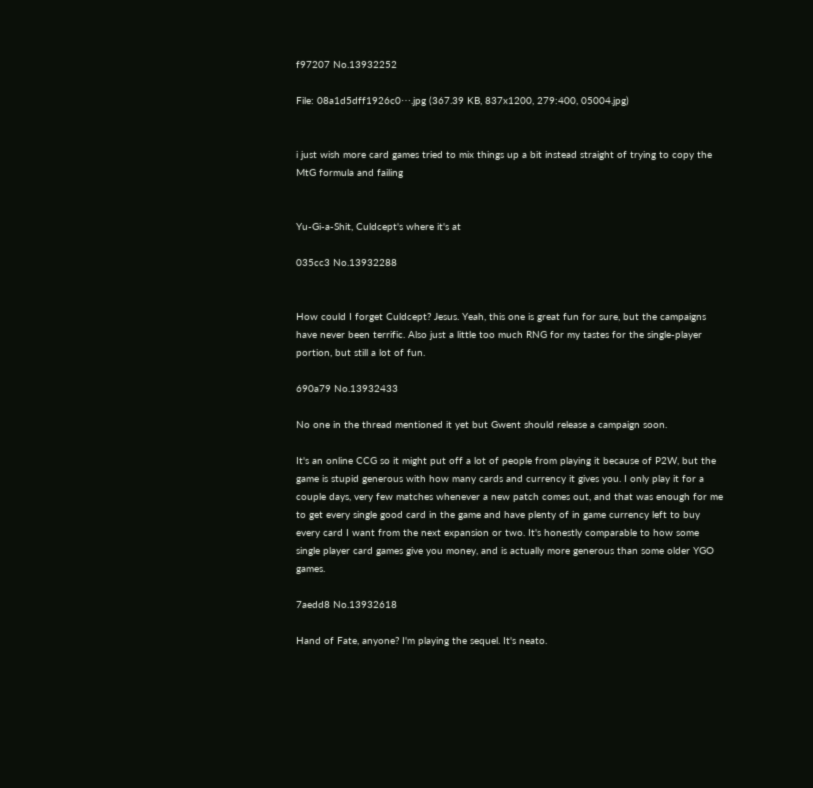f97207 No.13932252

File: 08a1d5dff1926c0⋯.jpg (367.39 KB, 837x1200, 279:400, 05004.jpg)


i just wish more card games tried to mix things up a bit instead straight of trying to copy the MtG formula and failing


Yu-Gi-a-Shit, Culdcept's where it's at

035cc3 No.13932288


How could I forget Culdcept? Jesus. Yeah, this one is great fun for sure, but the campaigns have never been terrific. Also just a little too much RNG for my tastes for the single-player portion, but still a lot of fun.

690a79 No.13932433

No one in the thread mentioned it yet but Gwent should release a campaign soon.

It's an online CCG so it might put off a lot of people from playing it because of P2W, but the game is stupid generous with how many cards and currency it gives you. I only play it for a couple days, very few matches whenever a new patch comes out, and that was enough for me to get every single good card in the game and have plenty of in game currency left to buy every card I want from the next expansion or two. It's honestly comparable to how some single player card games give you money, and is actually more generous than some older YGO games.

7aedd8 No.13932618

Hand of Fate, anyone? I'm playing the sequel. It's neato.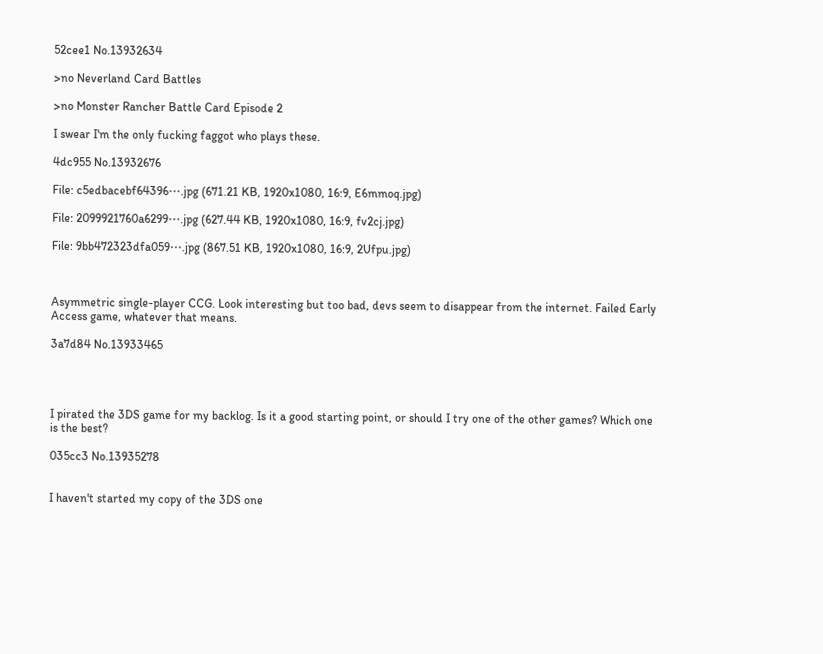52cee1 No.13932634

>no Neverland Card Battles

>no Monster Rancher Battle Card Episode 2

I swear I'm the only fucking faggot who plays these.

4dc955 No.13932676

File: c5edbacebf64396⋯.jpg (671.21 KB, 1920x1080, 16:9, E6mmoq.jpg)

File: 2099921760a6299⋯.jpg (627.44 KB, 1920x1080, 16:9, fv2cj.jpg)

File: 9bb472323dfa059⋯.jpg (867.51 KB, 1920x1080, 16:9, 2Ufpu.jpg)



Asymmetric single-player CCG. Look interesting but too bad, devs seem to disappear from the internet. Failed Early Access game, whatever that means.

3a7d84 No.13933465




I pirated the 3DS game for my backlog. Is it a good starting point, or should I try one of the other games? Which one is the best?

035cc3 No.13935278


I haven't started my copy of the 3DS one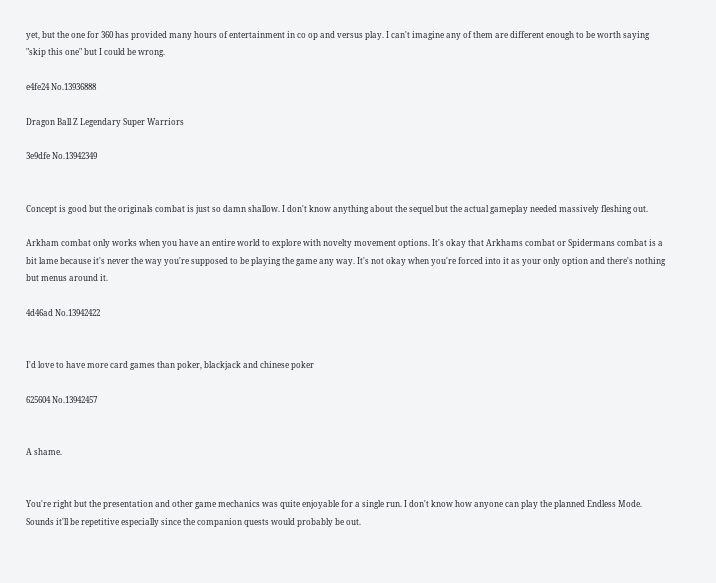yet, but the one for 360 has provided many hours of entertainment in co op and versus play. I can't imagine any of them are different enough to be worth saying "skip this one" but I could be wrong.

e4fe24 No.13936888

Dragon Ball Z Legendary Super Warriors

3e9dfe No.13942349


Concept is good but the originals combat is just so damn shallow. I don't know anything about the sequel but the actual gameplay needed massively fleshing out.

Arkham combat only works when you have an entire world to explore with novelty movement options. It's okay that Arkhams combat or Spidermans combat is a bit lame because it's never the way you're supposed to be playing the game any way. It's not okay when you're forced into it as your only option and there's nothing but menus around it.

4d46ad No.13942422


I'd love to have more card games than poker, blackjack and chinese poker

625604 No.13942457


A shame.


You're right but the presentation and other game mechanics was quite enjoyable for a single run. I don't know how anyone can play the planned Endless Mode. Sounds it'll be repetitive especially since the companion quests would probably be out.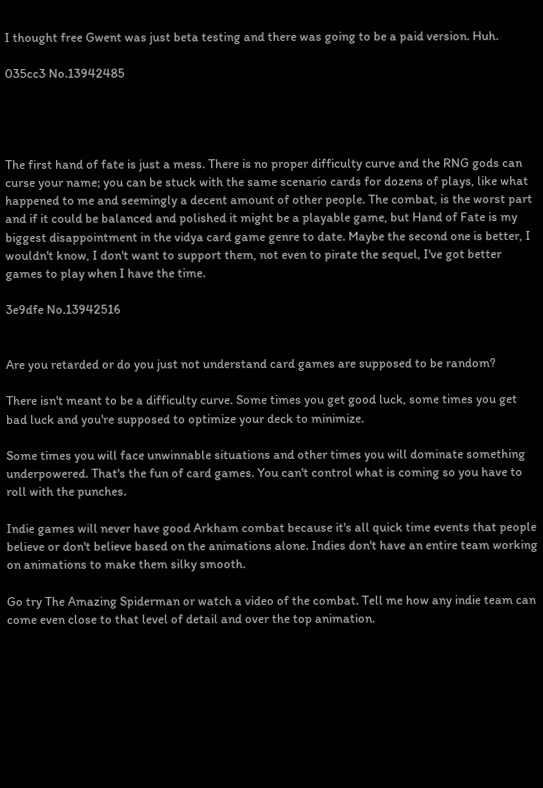I thought free Gwent was just beta testing and there was going to be a paid version. Huh.

035cc3 No.13942485




The first hand of fate is just a mess. There is no proper difficulty curve and the RNG gods can curse your name; you can be stuck with the same scenario cards for dozens of plays, like what happened to me and seemingly a decent amount of other people. The combat, is the worst part and if it could be balanced and polished it might be a playable game, but Hand of Fate is my biggest disappointment in the vidya card game genre to date. Maybe the second one is better, I wouldn't know, I don't want to support them, not even to pirate the sequel, I've got better games to play when I have the time.

3e9dfe No.13942516


Are you retarded or do you just not understand card games are supposed to be random?

There isn't meant to be a difficulty curve. Some times you get good luck, some times you get bad luck and you're supposed to optimize your deck to minimize.

Some times you will face unwinnable situations and other times you will dominate something underpowered. That's the fun of card games. You can't control what is coming so you have to roll with the punches.

Indie games will never have good Arkham combat because it's all quick time events that people believe or don't believe based on the animations alone. Indies don't have an entire team working on animations to make them silky smooth.

Go try The Amazing Spiderman or watch a video of the combat. Tell me how any indie team can come even close to that level of detail and over the top animation.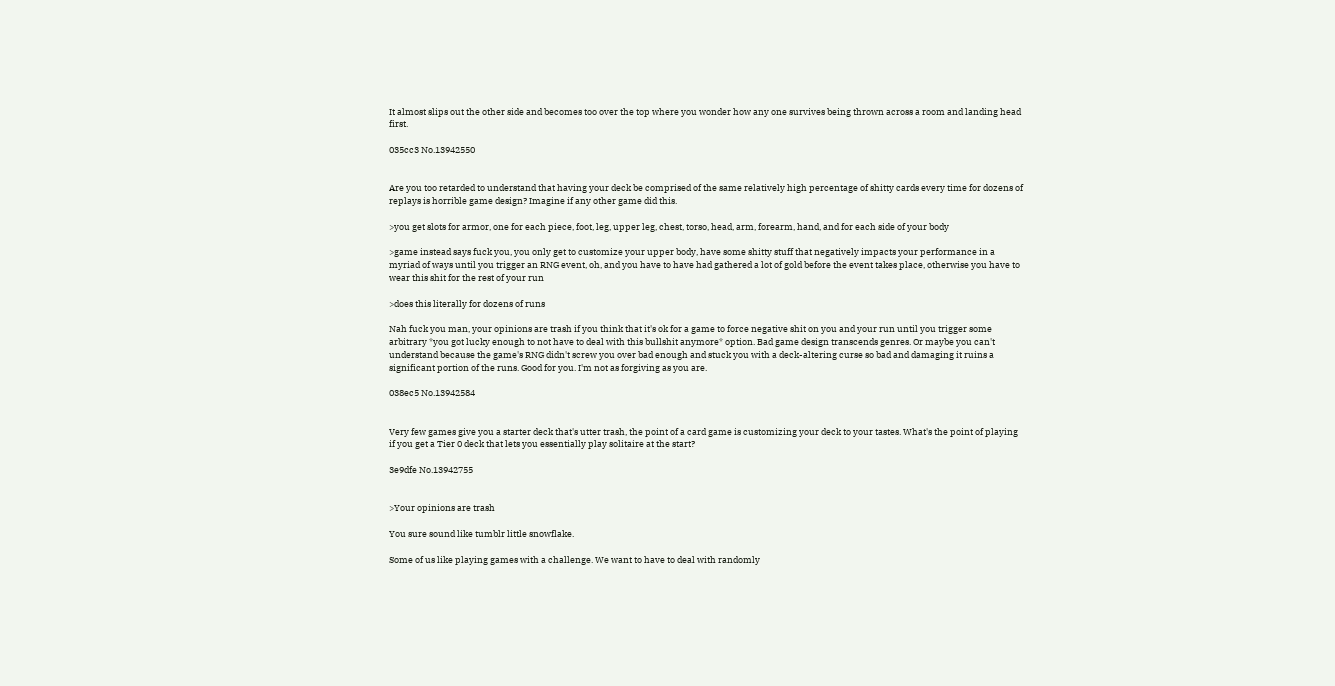It almost slips out the other side and becomes too over the top where you wonder how any one survives being thrown across a room and landing head first.

035cc3 No.13942550


Are you too retarded to understand that having your deck be comprised of the same relatively high percentage of shitty cards every time for dozens of replays is horrible game design? Imagine if any other game did this.

>you get slots for armor, one for each piece, foot, leg, upper leg, chest, torso, head, arm, forearm, hand, and for each side of your body

>game instead says fuck you, you only get to customize your upper body, have some shitty stuff that negatively impacts your performance in a myriad of ways until you trigger an RNG event, oh, and you have to have had gathered a lot of gold before the event takes place, otherwise you have to wear this shit for the rest of your run

>does this literally for dozens of runs

Nah fuck you man, your opinions are trash if you think that it's ok for a game to force negative shit on you and your run until you trigger some arbitrary *you got lucky enough to not have to deal with this bullshit anymore* option. Bad game design transcends genres. Or maybe you can't understand because the game's RNG didn't screw you over bad enough and stuck you with a deck-altering curse so bad and damaging it ruins a significant portion of the runs. Good for you. I'm not as forgiving as you are.

038ec5 No.13942584


Very few games give you a starter deck that's utter trash, the point of a card game is customizing your deck to your tastes. What's the point of playing if you get a Tier 0 deck that lets you essentially play solitaire at the start?

3e9dfe No.13942755


>Your opinions are trash

You sure sound like tumblr little snowflake.

Some of us like playing games with a challenge. We want to have to deal with randomly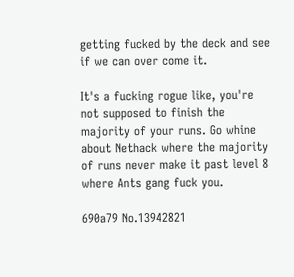getting fucked by the deck and see if we can over come it.

It's a fucking rogue like, you're not supposed to finish the majority of your runs. Go whine about Nethack where the majority of runs never make it past level 8 where Ants gang fuck you.

690a79 No.13942821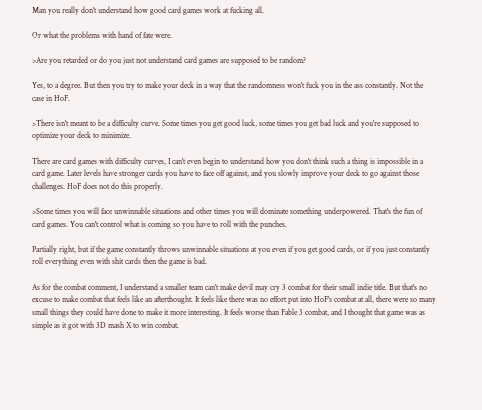Man you really don't understand how good card games work at fucking all.

Or what the problems with hand of fate were.

>Are you retarded or do you just not understand card games are supposed to be random?

Yes, to a degree. But then you try to make your deck in a way that the randomness won't fuck you in the ass constantly. Not the case in HoF.

>There isn't meant to be a difficulty curve. Some times you get good luck, some times you get bad luck and you're supposed to optimize your deck to minimize.

There are card games with difficulty curves, I can't even begin to understand how you don't think such a thing is impossible in a card game. Later levels have stronger cards you have to face off against, and you slowly improve your deck to go against those challenges. HoF does not do this properly.

>Some times you will face unwinnable situations and other times you will dominate something underpowered. That's the fun of card games. You can't control what is coming so you have to roll with the punches.

Partially right, but if the game constantly throws unwinnable situations at you even if you get good cards, or if you just constantly roll everything even with shit cards then the game is bad.

As for the combat comment, I understand a smaller team can't make devil may cry 3 combat for their small indie title. But that's no excuse to make combat that feels like an afterthought. It feels like there was no effort put into HoF's combat at all, there were so many small things they could have done to make it more interesting. It feels worse than Fable 3 combat, and I thought that game was as simple as it got with 3D mash X to win combat.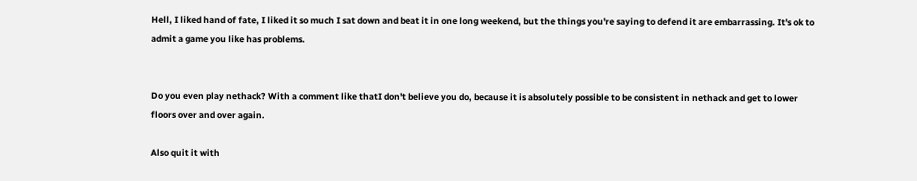Hell, I liked hand of fate, I liked it so much I sat down and beat it in one long weekend, but the things you're saying to defend it are embarrassing. It's ok to admit a game you like has problems.


Do you even play nethack? With a comment like thatI don't believe you do, because it is absolutely possible to be consistent in nethack and get to lower floors over and over again.

Also quit it with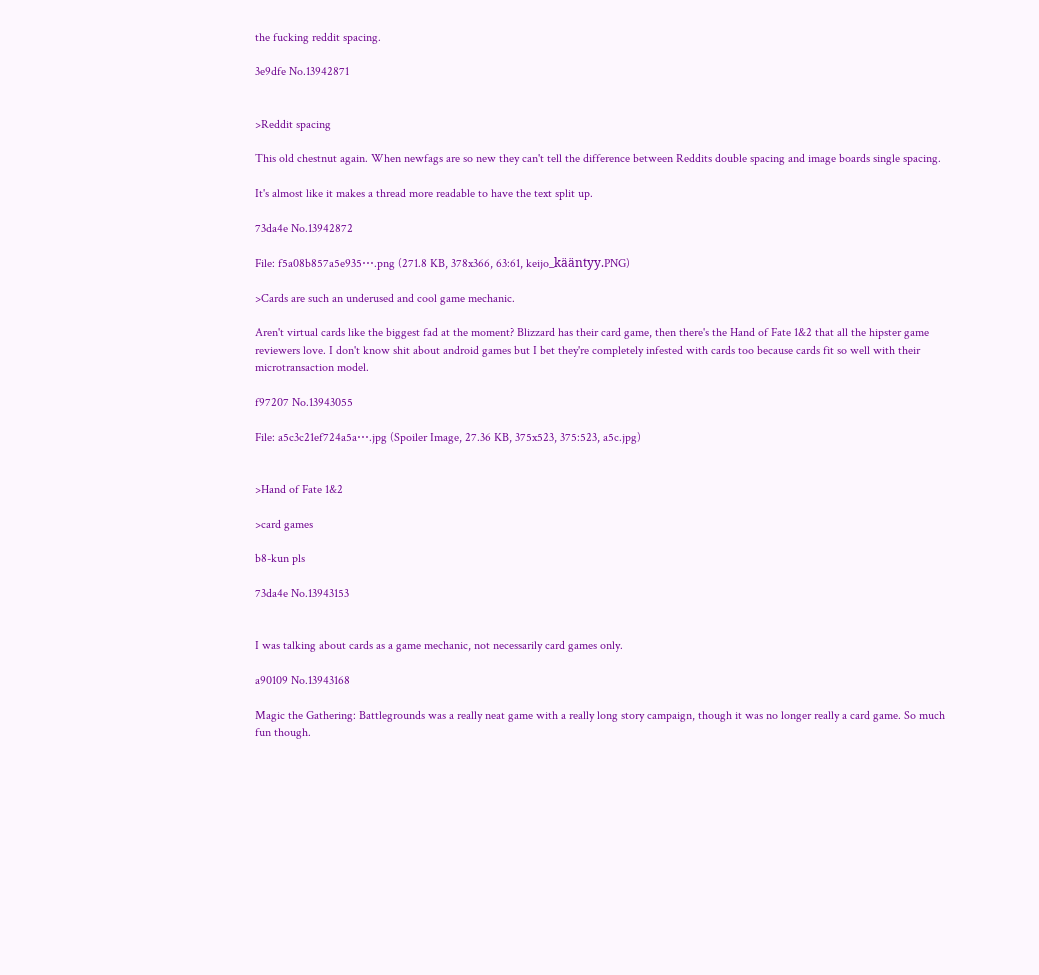the fucking reddit spacing.

3e9dfe No.13942871


>Reddit spacing

This old chestnut again. When newfags are so new they can't tell the difference between Reddits double spacing and image boards single spacing.

It's almost like it makes a thread more readable to have the text split up.

73da4e No.13942872

File: f5a08b857a5e935⋯.png (271.8 KB, 378x366, 63:61, keijo_kääntyy.PNG)

>Cards are such an underused and cool game mechanic.

Aren't virtual cards like the biggest fad at the moment? Blizzard has their card game, then there's the Hand of Fate 1&2 that all the hipster game reviewers love. I don't know shit about android games but I bet they're completely infested with cards too because cards fit so well with their microtransaction model.

f97207 No.13943055

File: a5c3c21ef724a5a⋯.jpg (Spoiler Image, 27.36 KB, 375x523, 375:523, a5c.jpg)


>Hand of Fate 1&2

>card games

b8-kun pls

73da4e No.13943153


I was talking about cards as a game mechanic, not necessarily card games only.

a90109 No.13943168

Magic the Gathering: Battlegrounds was a really neat game with a really long story campaign, though it was no longer really a card game. So much fun though.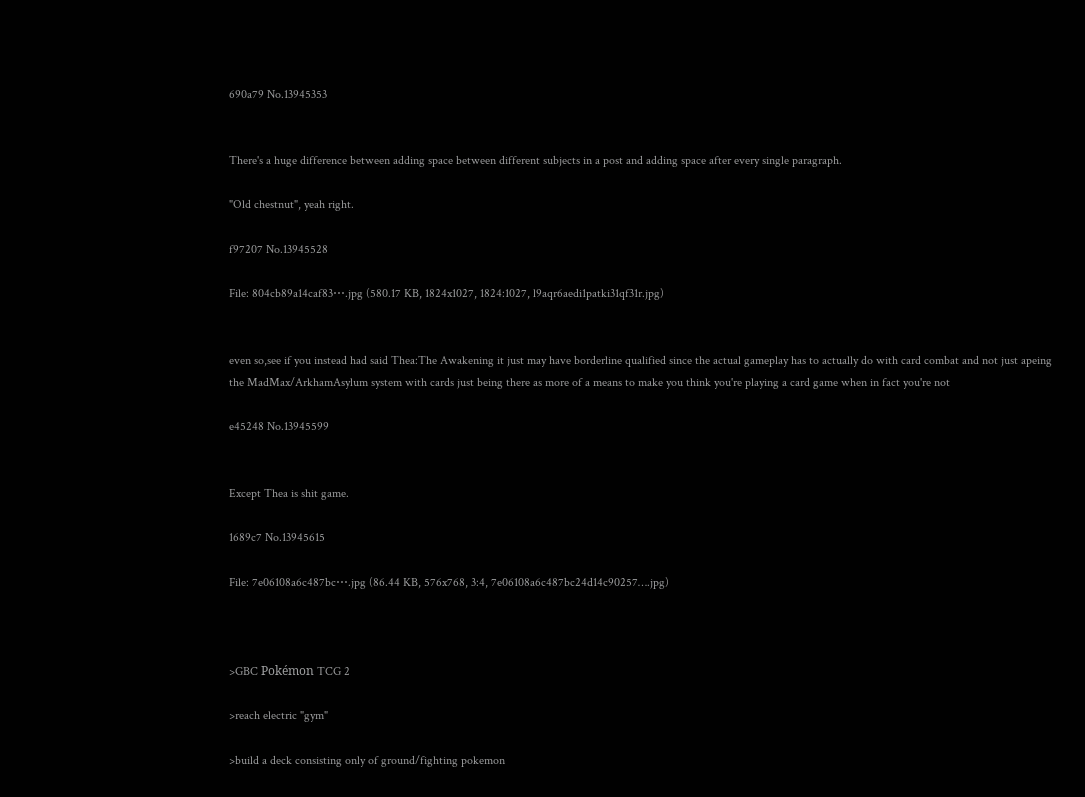690a79 No.13945353


There's a huge difference between adding space between different subjects in a post and adding space after every single paragraph.

"Old chestnut", yeah right.

f97207 No.13945528

File: 804cb89a14caf83⋯.jpg (580.17 KB, 1824x1027, 1824:1027, l9aqr6aedi1patki31qf31r.jpg)


even so,see if you instead had said Thea:The Awakening it just may have borderline qualified since the actual gameplay has to actually do with card combat and not just apeing the MadMax/ArkhamAsylum system with cards just being there as more of a means to make you think you're playing a card game when in fact you're not

e45248 No.13945599


Except Thea is shit game.

1689c7 No.13945615

File: 7e06108a6c487bc⋯.jpg (86.44 KB, 576x768, 3:4, 7e06108a6c487bc24d14c90257….jpg)



>GBC Pokémon TCG 2

>reach electric "gym"

>build a deck consisting only of ground/fighting pokemon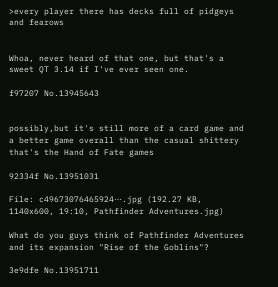>every player there has decks full of pidgeys and fearows


Whoa, never heard of that one, but that's a sweet QT 3.14 if I've ever seen one.

f97207 No.13945643


possibly,but it's still more of a card game and a better game overall than the casual shittery that's the Hand of Fate games

92334f No.13951031

File: c49673076465924⋯.jpg (192.27 KB, 1140x600, 19:10, Pathfinder Adventures.jpg)

What do you guys think of Pathfinder Adventures and its expansion "Rise of the Goblins"?

3e9dfe No.13951711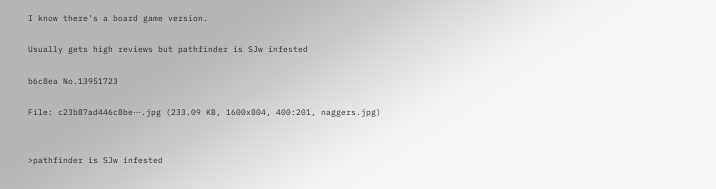I know there's a board game version.

Usually gets high reviews but pathfinder is SJw infested

b6c8ea No.13951723

File: c23b87ad446c8be⋯.jpg (233.09 KB, 1600x804, 400:201, naggers.jpg)


>pathfinder is SJw infested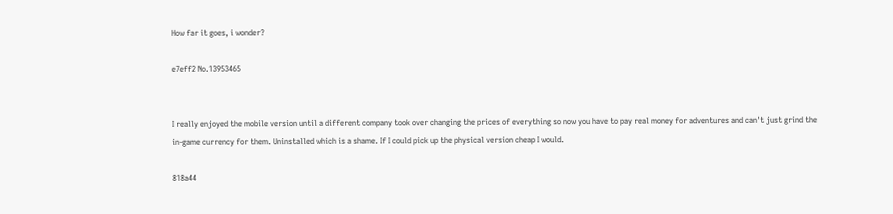How far it goes, i wonder?

e7eff2 No.13953465


I really enjoyed the mobile version until a different company took over changing the prices of everything so now you have to pay real money for adventures and can't just grind the in-game currency for them. Uninstalled which is a shame. If I could pick up the physical version cheap I would.

818a44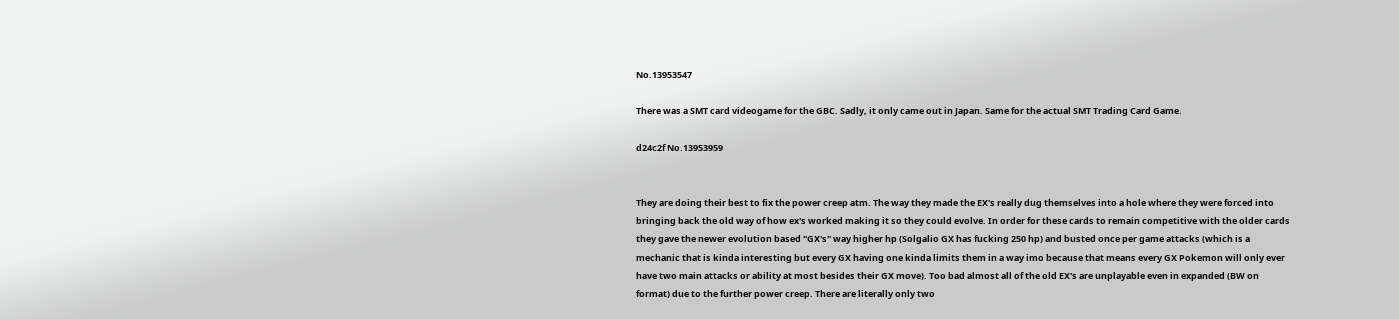No.13953547

There was a SMT card videogame for the GBC. Sadly, it only came out in Japan. Same for the actual SMT Trading Card Game.

d24c2f No.13953959


They are doing their best to fix the power creep atm. The way they made the EX's really dug themselves into a hole where they were forced into bringing back the old way of how ex's worked making it so they could evolve. In order for these cards to remain competitive with the older cards they gave the newer evolution based "GX's" way higher hp (Solgalio GX has fucking 250 hp) and busted once per game attacks (which is a mechanic that is kinda interesting but every GX having one kinda limits them in a way imo because that means every GX Pokemon will only ever have two main attacks or ability at most besides their GX move). Too bad almost all of the old EX's are unplayable even in expanded (BW on format) due to the further power creep. There are literally only two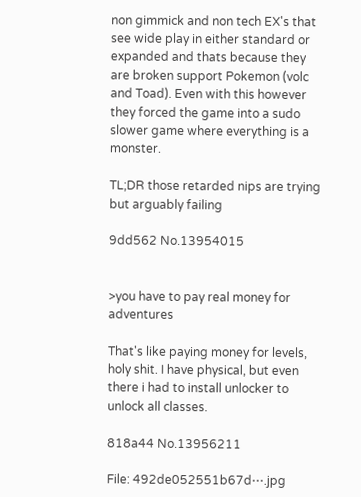non gimmick and non tech EX's that see wide play in either standard or expanded and thats because they are broken support Pokemon (volc and Toad). Even with this however they forced the game into a sudo slower game where everything is a monster.

TL;DR those retarded nips are trying but arguably failing

9dd562 No.13954015


>you have to pay real money for adventures

That's like paying money for levels, holy shit. I have physical, but even there i had to install unlocker to unlock all classes.

818a44 No.13956211

File: 492de052551b67d⋯.jpg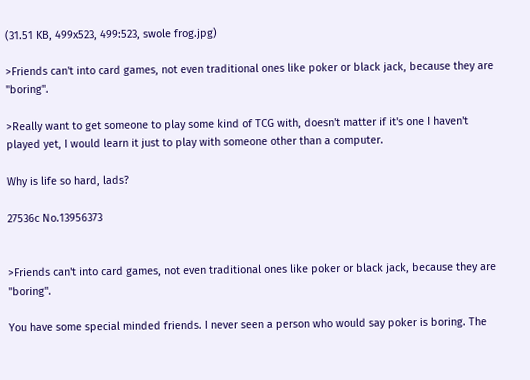(31.51 KB, 499x523, 499:523, swole frog.jpg)

>Friends can't into card games, not even traditional ones like poker or black jack, because they are "boring".

>Really want to get someone to play some kind of TCG with, doesn't matter if it's one I haven't played yet, I would learn it just to play with someone other than a computer.

Why is life so hard, lads?

27536c No.13956373


>Friends can't into card games, not even traditional ones like poker or black jack, because they are "boring".

You have some special minded friends. I never seen a person who would say poker is boring. The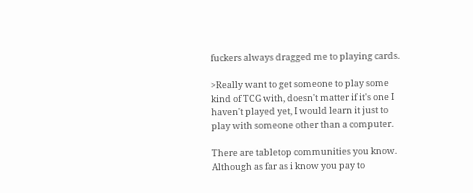fuckers always dragged me to playing cards.

>Really want to get someone to play some kind of TCG with, doesn't matter if it's one I haven't played yet, I would learn it just to play with someone other than a computer.

There are tabletop communities you know. Although as far as i know you pay to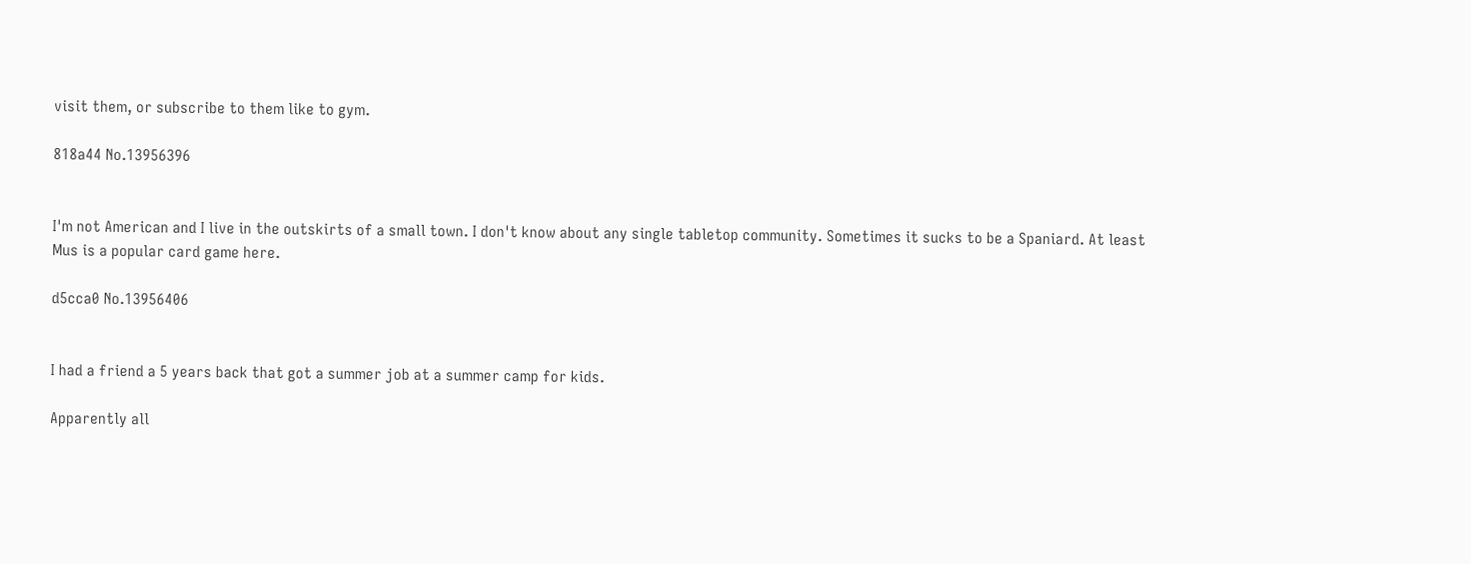visit them, or subscribe to them like to gym.

818a44 No.13956396


I'm not American and I live in the outskirts of a small town. I don't know about any single tabletop community. Sometimes it sucks to be a Spaniard. At least Mus is a popular card game here.

d5cca0 No.13956406


I had a friend a 5 years back that got a summer job at a summer camp for kids.

Apparently all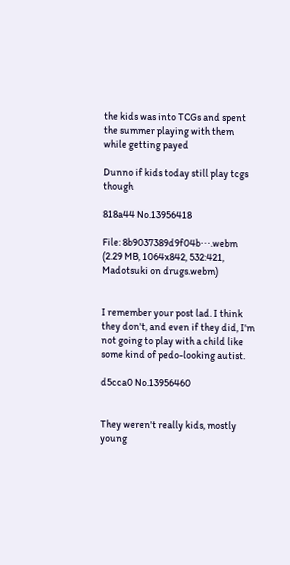the kids was into TCGs and spent the summer playing with them while getting payed

Dunno if kids today still play tcgs though

818a44 No.13956418

File: 8b9037389d9f04b⋯.webm (2.29 MB, 1064x842, 532:421, Madotsuki on drugs.webm)


I remember your post lad. I think they don't, and even if they did, I'm not going to play with a child like some kind of pedo-looking autist.

d5cca0 No.13956460


They weren't really kids, mostly young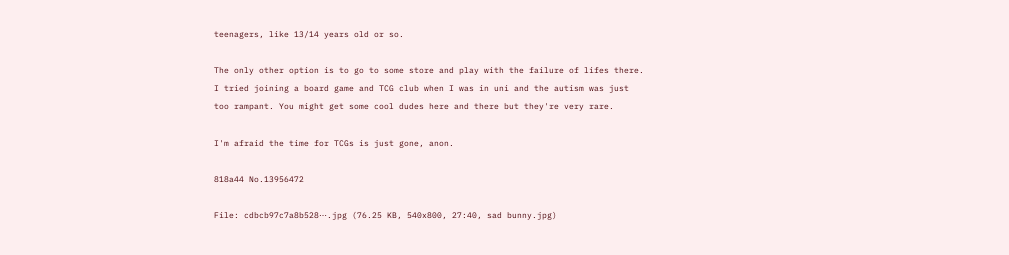teenagers, like 13/14 years old or so.

The only other option is to go to some store and play with the failure of lifes there. I tried joining a board game and TCG club when I was in uni and the autism was just too rampant. You might get some cool dudes here and there but they're very rare.

I'm afraid the time for TCGs is just gone, anon.

818a44 No.13956472

File: cdbcb97c7a8b528⋯.jpg (76.25 KB, 540x800, 27:40, sad bunny.jpg)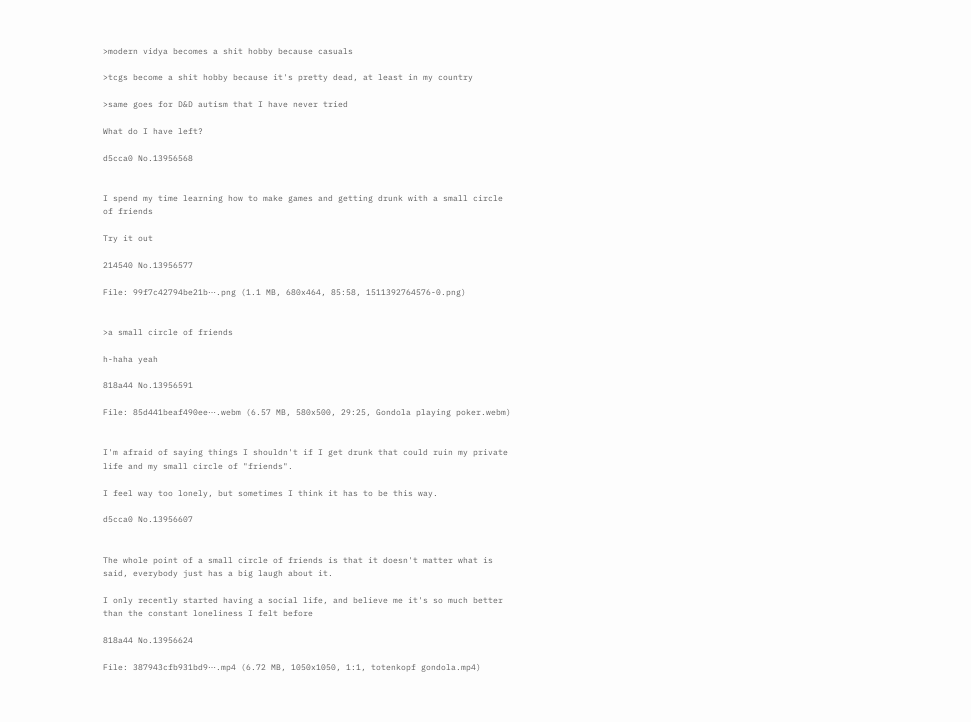>modern vidya becomes a shit hobby because casuals

>tcgs become a shit hobby because it's pretty dead, at least in my country

>same goes for D&D autism that I have never tried

What do I have left?

d5cca0 No.13956568


I spend my time learning how to make games and getting drunk with a small circle of friends

Try it out

214540 No.13956577

File: 99f7c42794be21b⋯.png (1.1 MB, 680x464, 85:58, 1511392764576-0.png)


>a small circle of friends

h-haha yeah

818a44 No.13956591

File: 85d441beaf490ee⋯.webm (6.57 MB, 580x500, 29:25, Gondola playing poker.webm)


I'm afraid of saying things I shouldn't if I get drunk that could ruin my private life and my small circle of "friends".

I feel way too lonely, but sometimes I think it has to be this way.

d5cca0 No.13956607


The whole point of a small circle of friends is that it doesn't matter what is said, everybody just has a big laugh about it.

I only recently started having a social life, and believe me it's so much better than the constant loneliness I felt before

818a44 No.13956624

File: 387943cfb931bd9⋯.mp4 (6.72 MB, 1050x1050, 1:1, totenkopf gondola.mp4)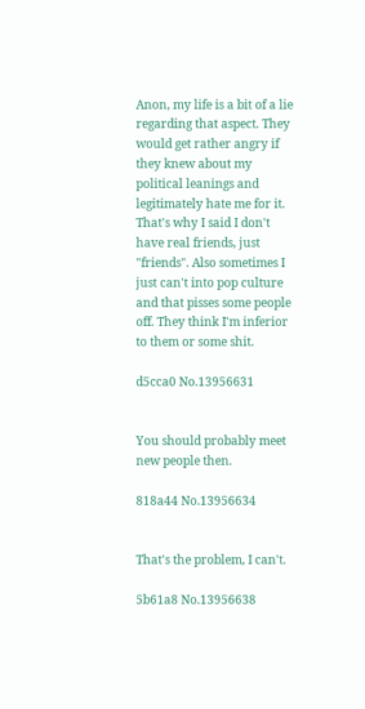Anon, my life is a bit of a lie regarding that aspect. They would get rather angry if they knew about my political leanings and legitimately hate me for it. That's why I said I don't have real friends, just "friends". Also sometimes I just can't into pop culture and that pisses some people off. They think I'm inferior to them or some shit.

d5cca0 No.13956631


You should probably meet new people then.

818a44 No.13956634


That's the problem, I can't.

5b61a8 No.13956638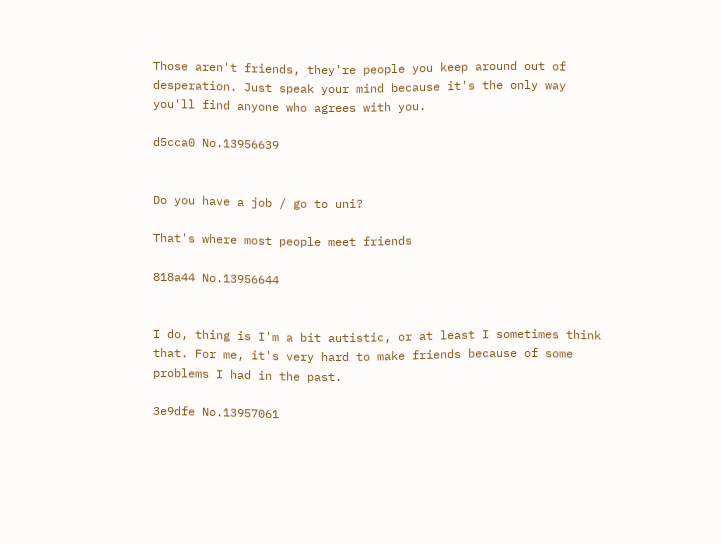Those aren't friends, they're people you keep around out of desperation. Just speak your mind because it's the only way you'll find anyone who agrees with you.

d5cca0 No.13956639


Do you have a job / go to uni?

That's where most people meet friends

818a44 No.13956644


I do, thing is I'm a bit autistic, or at least I sometimes think that. For me, it's very hard to make friends because of some problems I had in the past.

3e9dfe No.13957061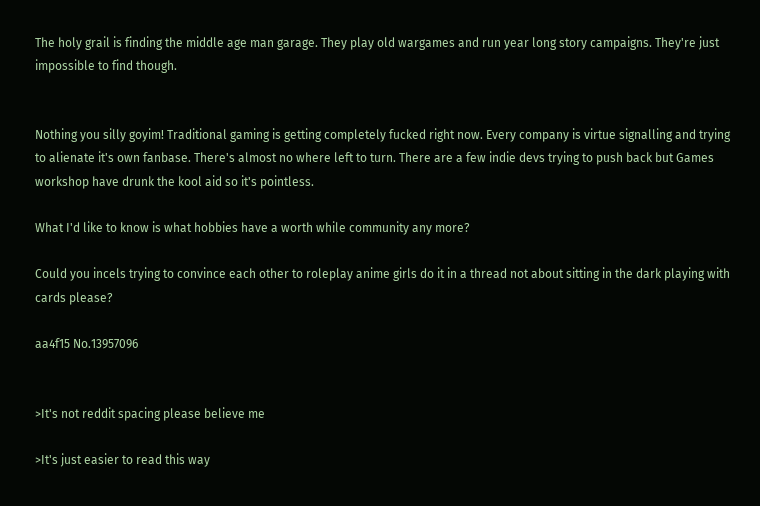The holy grail is finding the middle age man garage. They play old wargames and run year long story campaigns. They're just impossible to find though.


Nothing you silly goyim! Traditional gaming is getting completely fucked right now. Every company is virtue signalling and trying to alienate it's own fanbase. There's almost no where left to turn. There are a few indie devs trying to push back but Games workshop have drunk the kool aid so it's pointless.

What I'd like to know is what hobbies have a worth while community any more?

Could you incels trying to convince each other to roleplay anime girls do it in a thread not about sitting in the dark playing with cards please?

aa4f15 No.13957096


>It's not reddit spacing please believe me

>It's just easier to read this way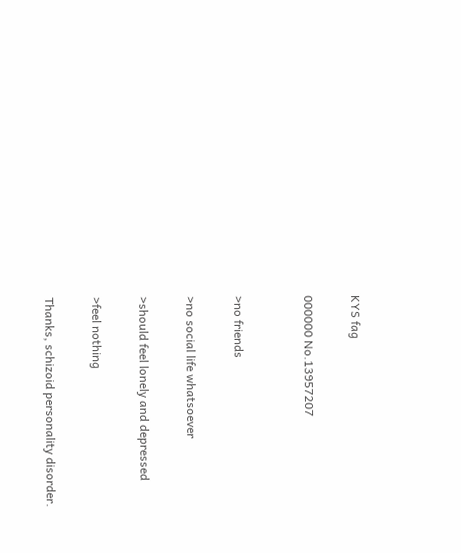KYS fag

000000 No.13957207


>no friends

>no social life whatsoever

>should feel lonely and depressed

>feel nothing

Thanks, schizoid personality disorder.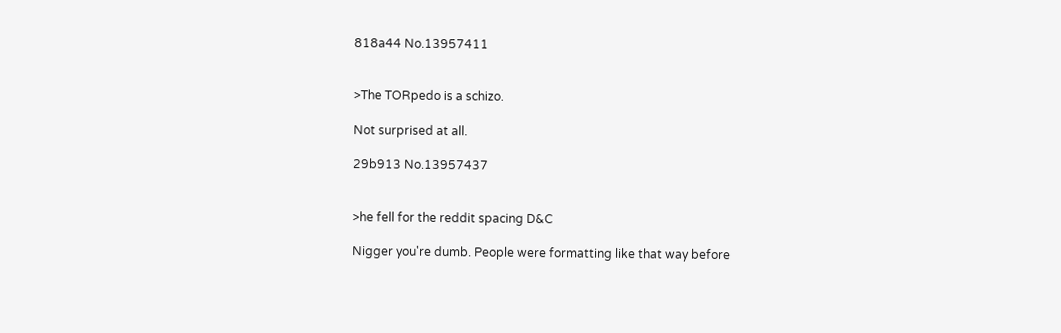818a44 No.13957411


>The TORpedo is a schizo.

Not surprised at all.

29b913 No.13957437


>he fell for the reddit spacing D&C

Nigger you're dumb. People were formatting like that way before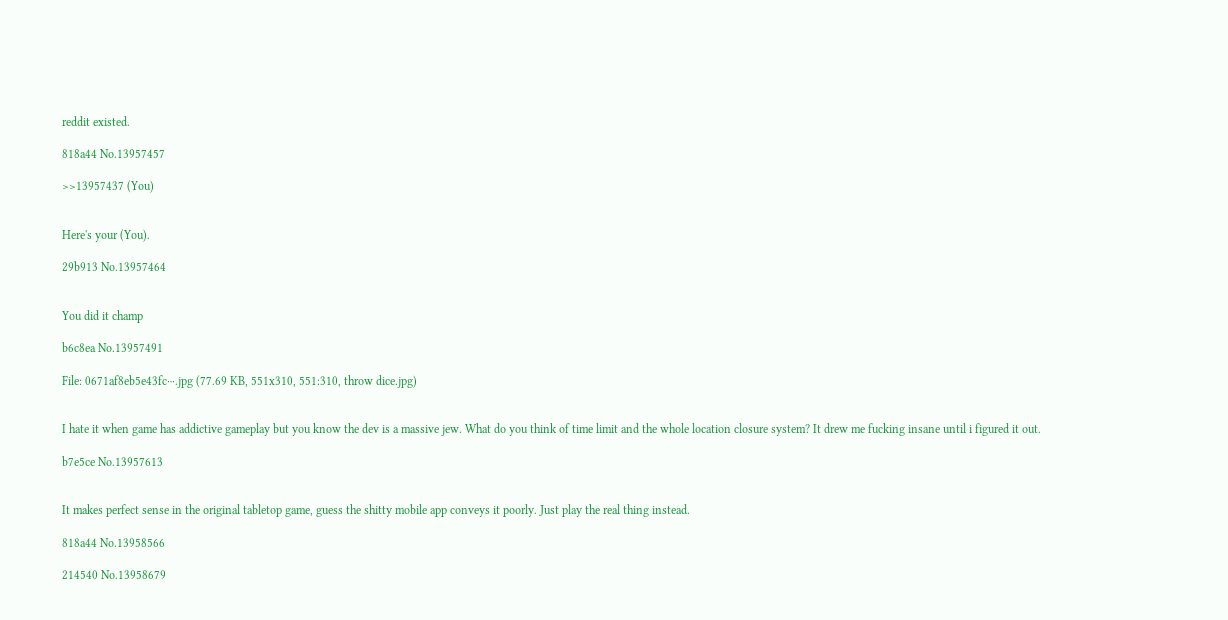reddit existed.

818a44 No.13957457

>>13957437 (You)


Here's your (You).

29b913 No.13957464


You did it champ

b6c8ea No.13957491

File: 0671af8eb5e43fc⋯.jpg (77.69 KB, 551x310, 551:310, throw dice.jpg)


I hate it when game has addictive gameplay but you know the dev is a massive jew. What do you think of time limit and the whole location closure system? It drew me fucking insane until i figured it out.

b7e5ce No.13957613


It makes perfect sense in the original tabletop game, guess the shitty mobile app conveys it poorly. Just play the real thing instead.

818a44 No.13958566

214540 No.13958679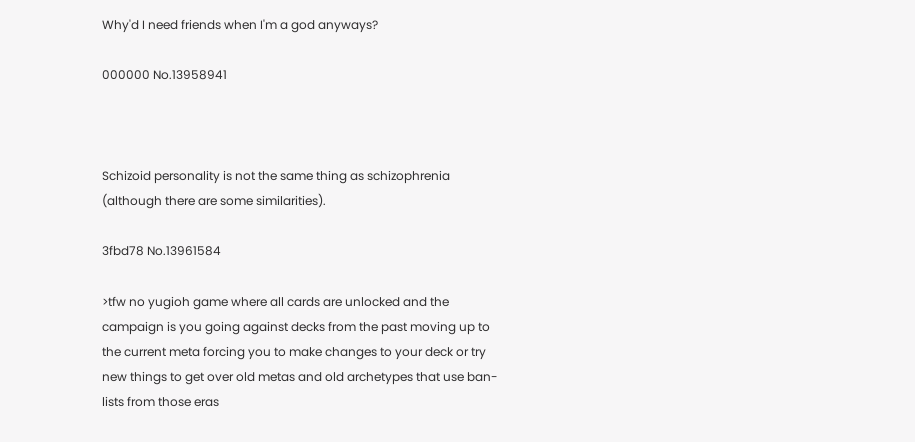Why'd I need friends when I'm a god anyways?

000000 No.13958941



Schizoid personality is not the same thing as schizophrenia (although there are some similarities).

3fbd78 No.13961584

>tfw no yugioh game where all cards are unlocked and the campaign is you going against decks from the past moving up to the current meta forcing you to make changes to your deck or try new things to get over old metas and old archetypes that use ban-lists from those eras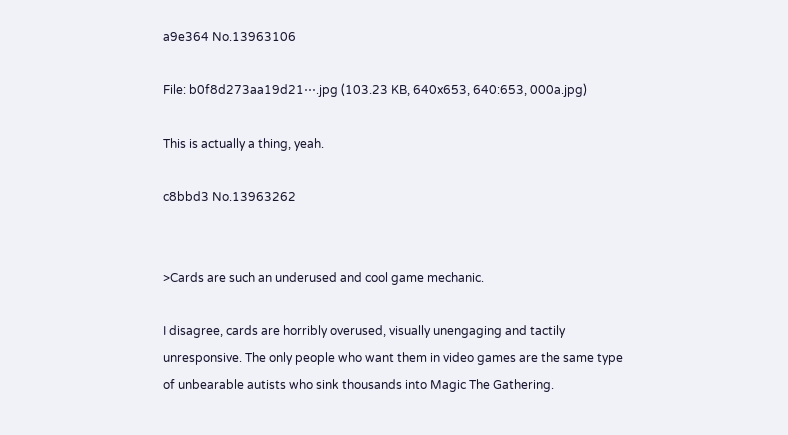a9e364 No.13963106

File: b0f8d273aa19d21⋯.jpg (103.23 KB, 640x653, 640:653, 000a.jpg)

This is actually a thing, yeah.

c8bbd3 No.13963262


>Cards are such an underused and cool game mechanic.

I disagree, cards are horribly overused, visually unengaging and tactily unresponsive. The only people who want them in video games are the same type of unbearable autists who sink thousands into Magic The Gathering.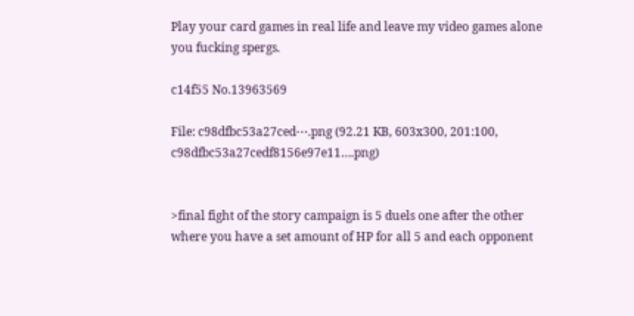Play your card games in real life and leave my video games alone you fucking spergs.

c14f55 No.13963569

File: c98dfbc53a27ced⋯.png (92.21 KB, 603x300, 201:100, c98dfbc53a27cedf8156e97e11….png)


>final fight of the story campaign is 5 duels one after the other where you have a set amount of HP for all 5 and each opponent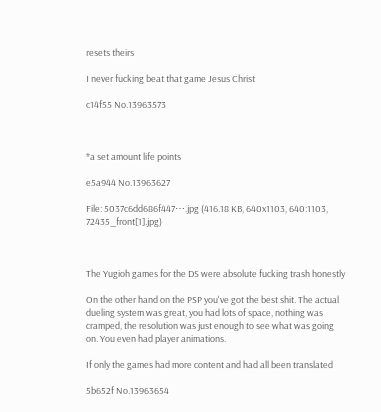resets theirs

I never fucking beat that game Jesus Christ

c14f55 No.13963573



*a set amount life points

e5a944 No.13963627

File: 5037c6dd686f447⋯.jpg (416.18 KB, 640x1103, 640:1103, 72435_front[1].jpg)



The Yugioh games for the DS were absolute fucking trash honestly

On the other hand on the PSP you've got the best shit. The actual dueling system was great, you had lots of space, nothing was cramped, the resolution was just enough to see what was going on. You even had player animations.

If only the games had more content and had all been translated

5b652f No.13963654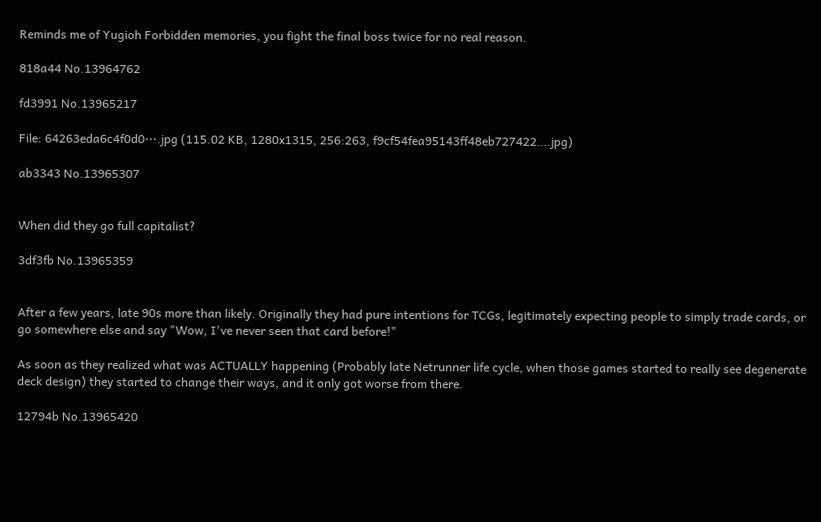Reminds me of Yugioh Forbidden memories, you fight the final boss twice for no real reason.

818a44 No.13964762

fd3991 No.13965217

File: 64263eda6c4f0d0⋯.jpg (115.02 KB, 1280x1315, 256:263, f9cf54fea95143ff48eb727422….jpg)

ab3343 No.13965307


When did they go full capitalist?

3df3fb No.13965359


After a few years, late 90s more than likely. Originally they had pure intentions for TCGs, legitimately expecting people to simply trade cards, or go somewhere else and say "Wow, I've never seen that card before!"

As soon as they realized what was ACTUALLY happening (Probably late Netrunner life cycle, when those games started to really see degenerate deck design) they started to change their ways, and it only got worse from there.

12794b No.13965420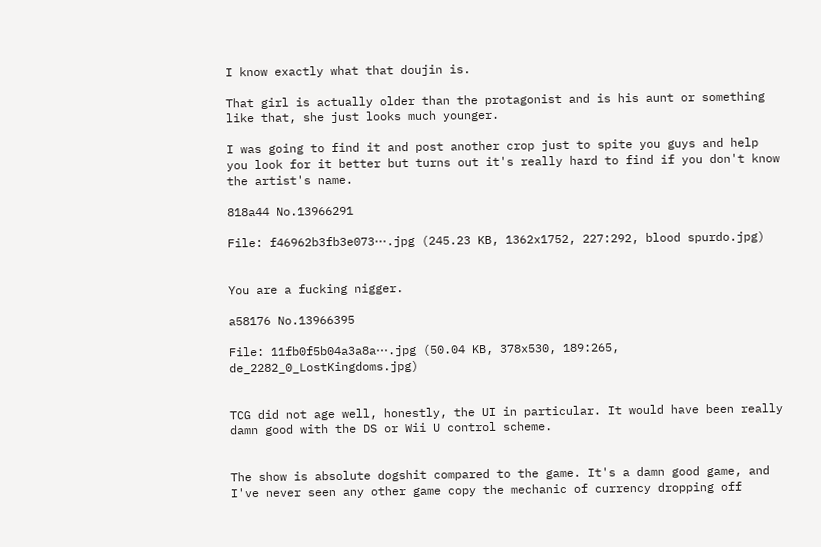I know exactly what that doujin is.

That girl is actually older than the protagonist and is his aunt or something like that, she just looks much younger.

I was going to find it and post another crop just to spite you guys and help you look for it better but turns out it's really hard to find if you don't know the artist's name.

818a44 No.13966291

File: f46962b3fb3e073⋯.jpg (245.23 KB, 1362x1752, 227:292, blood spurdo.jpg)


You are a fucking nigger.

a58176 No.13966395

File: 11fb0f5b04a3a8a⋯.jpg (50.04 KB, 378x530, 189:265, de_2282_0_LostKingdoms.jpg)


TCG did not age well, honestly, the UI in particular. It would have been really damn good with the DS or Wii U control scheme.


The show is absolute dogshit compared to the game. It's a damn good game, and I've never seen any other game copy the mechanic of currency dropping off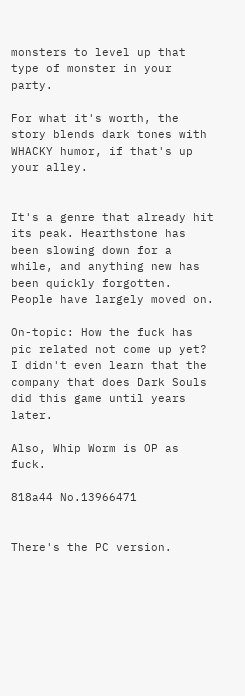monsters to level up that type of monster in your party.

For what it's worth, the story blends dark tones with WHACKY humor, if that's up your alley.


It's a genre that already hit its peak. Hearthstone has been slowing down for a while, and anything new has been quickly forgotten. People have largely moved on.

On-topic: How the fuck has pic related not come up yet? I didn't even learn that the company that does Dark Souls did this game until years later.

Also, Whip Worm is OP as fuck.

818a44 No.13966471


There's the PC version.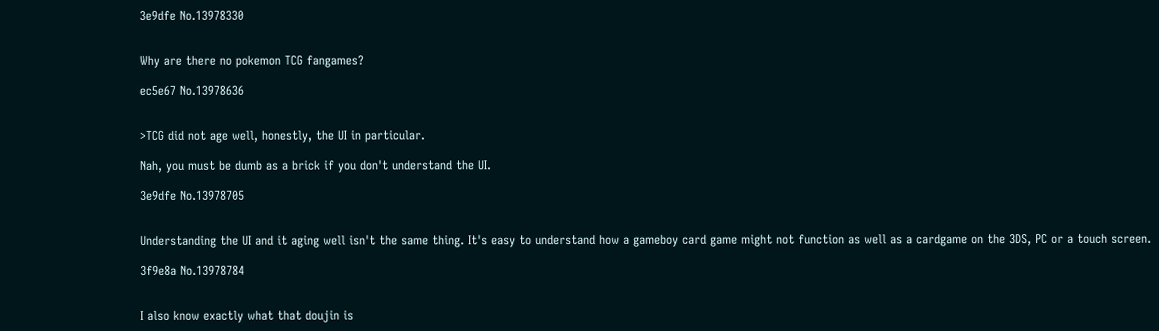3e9dfe No.13978330


Why are there no pokemon TCG fangames?

ec5e67 No.13978636


>TCG did not age well, honestly, the UI in particular.

Nah, you must be dumb as a brick if you don't understand the UI.

3e9dfe No.13978705


Understanding the UI and it aging well isn't the same thing. It's easy to understand how a gameboy card game might not function as well as a cardgame on the 3DS, PC or a touch screen.

3f9e8a No.13978784


I also know exactly what that doujin is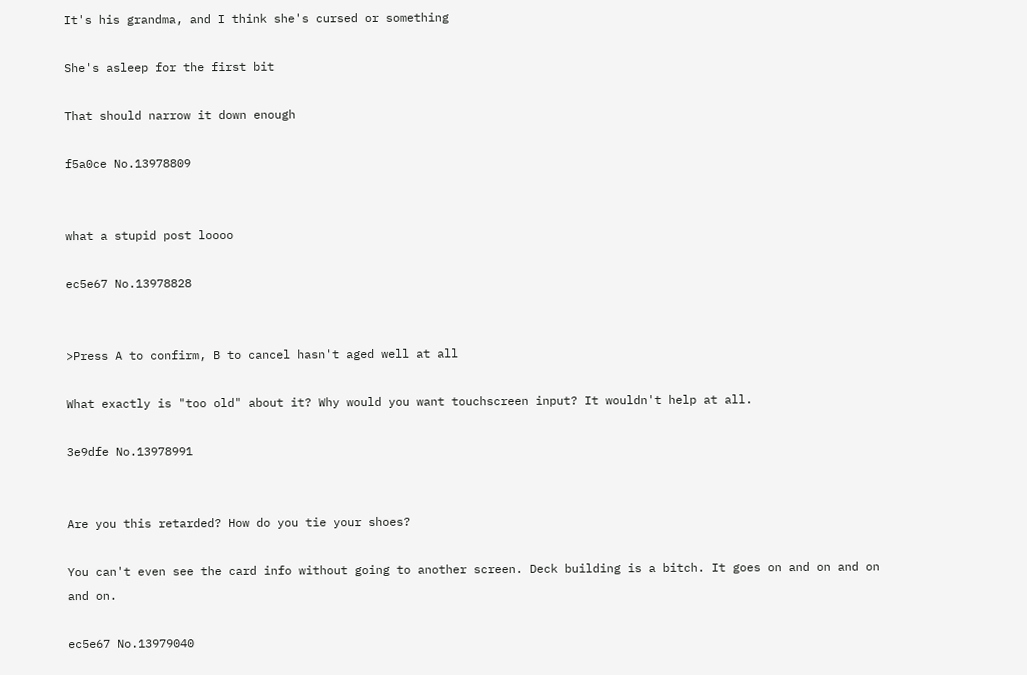It's his grandma, and I think she's cursed or something

She's asleep for the first bit

That should narrow it down enough

f5a0ce No.13978809


what a stupid post loooo

ec5e67 No.13978828


>Press A to confirm, B to cancel hasn't aged well at all

What exactly is "too old" about it? Why would you want touchscreen input? It wouldn't help at all.

3e9dfe No.13978991


Are you this retarded? How do you tie your shoes?

You can't even see the card info without going to another screen. Deck building is a bitch. It goes on and on and on and on.

ec5e67 No.13979040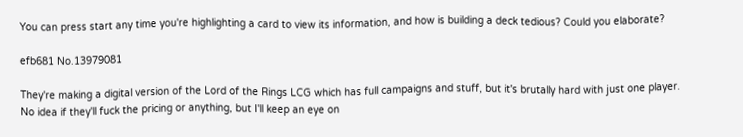You can press start any time you're highlighting a card to view its information, and how is building a deck tedious? Could you elaborate?

efb681 No.13979081

They're making a digital version of the Lord of the Rings LCG which has full campaigns and stuff, but it's brutally hard with just one player. No idea if they'll fuck the pricing or anything, but I'll keep an eye on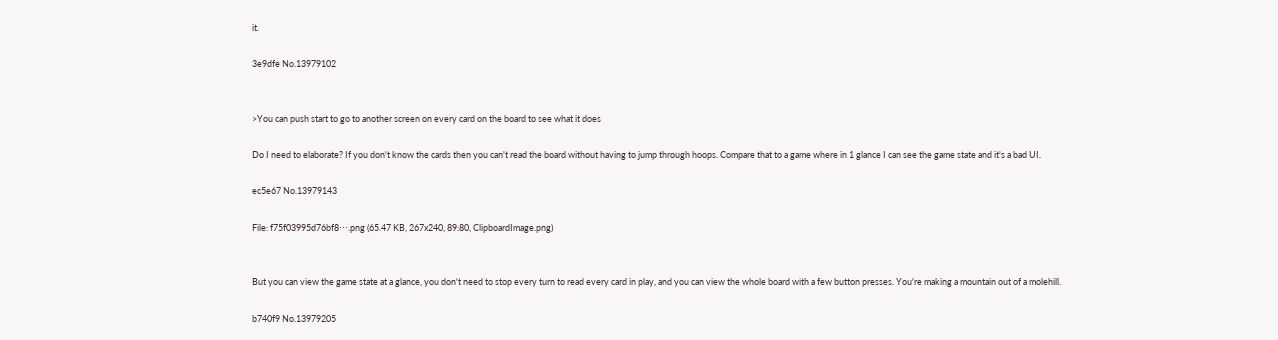it.

3e9dfe No.13979102


>You can push start to go to another screen on every card on the board to see what it does

Do I need to elaborate? If you don't know the cards then you can't read the board without having to jump through hoops. Compare that to a game where in 1 glance I can see the game state and it's a bad UI.

ec5e67 No.13979143

File: f75f03995d76bf8⋯.png (65.47 KB, 267x240, 89:80, ClipboardImage.png)


But you can view the game state at a glance, you don't need to stop every turn to read every card in play, and you can view the whole board with a few button presses. You're making a mountain out of a molehill.

b740f9 No.13979205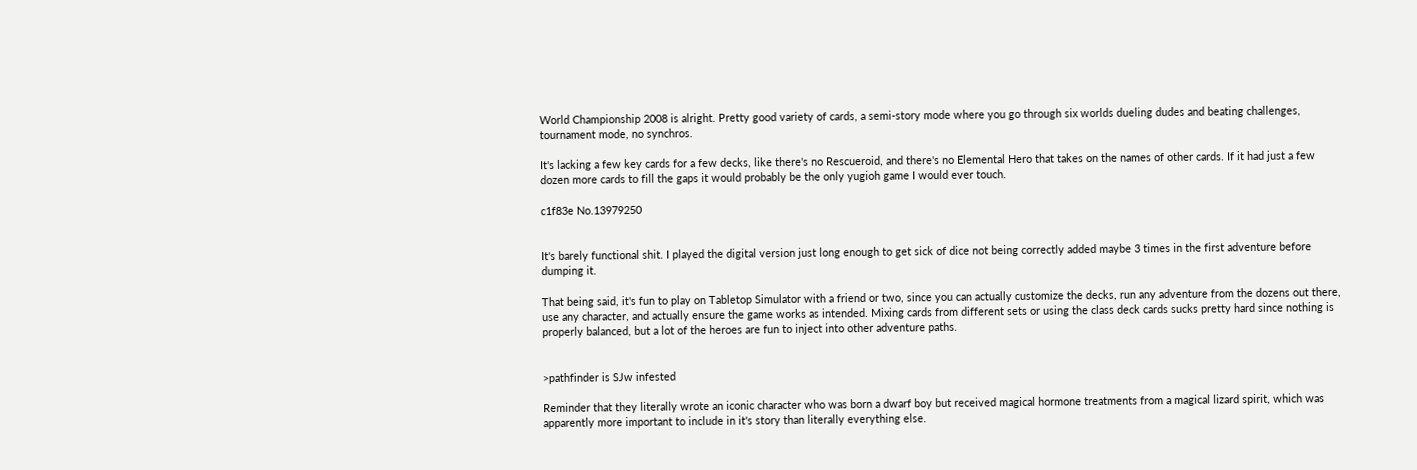World Championship 2008 is alright. Pretty good variety of cards, a semi-story mode where you go through six worlds dueling dudes and beating challenges, tournament mode, no synchros.

It's lacking a few key cards for a few decks, like there's no Rescueroid, and there's no Elemental Hero that takes on the names of other cards. If it had just a few dozen more cards to fill the gaps it would probably be the only yugioh game I would ever touch.

c1f83e No.13979250


It's barely functional shit. I played the digital version just long enough to get sick of dice not being correctly added maybe 3 times in the first adventure before dumping it.

That being said, it's fun to play on Tabletop Simulator with a friend or two, since you can actually customize the decks, run any adventure from the dozens out there, use any character, and actually ensure the game works as intended. Mixing cards from different sets or using the class deck cards sucks pretty hard since nothing is properly balanced, but a lot of the heroes are fun to inject into other adventure paths.


>pathfinder is SJw infested

Reminder that they literally wrote an iconic character who was born a dwarf boy but received magical hormone treatments from a magical lizard spirit, which was apparently more important to include in it's story than literally everything else.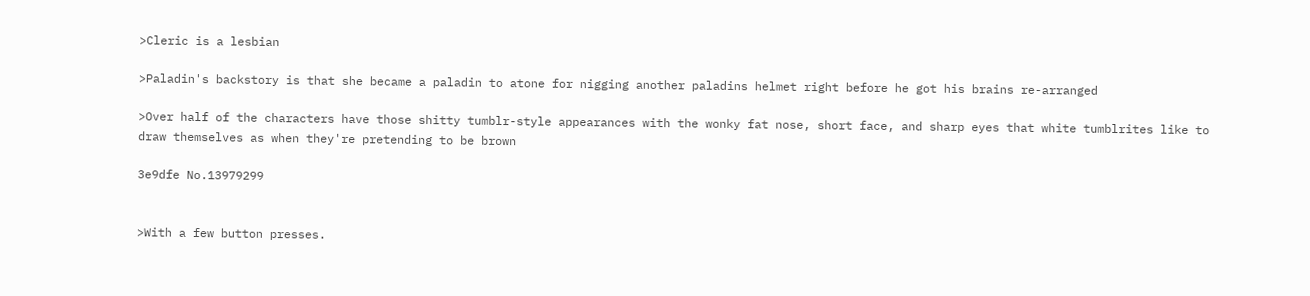>Cleric is a lesbian

>Paladin's backstory is that she became a paladin to atone for nigging another paladins helmet right before he got his brains re-arranged

>Over half of the characters have those shitty tumblr-style appearances with the wonky fat nose, short face, and sharp eyes that white tumblrites like to draw themselves as when they're pretending to be brown

3e9dfe No.13979299


>With a few button presses.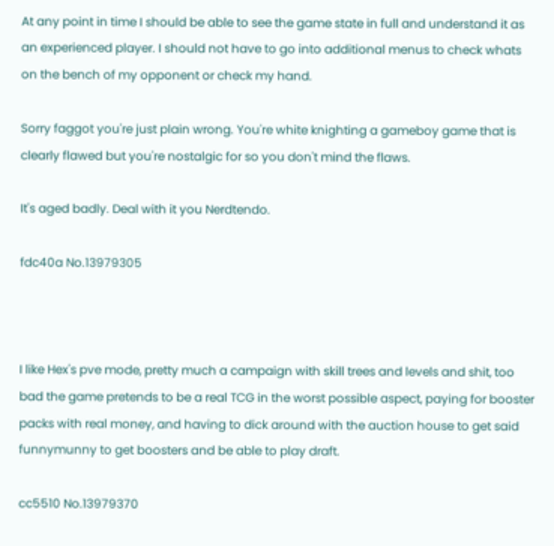At any point in time I should be able to see the game state in full and understand it as an experienced player. I should not have to go into additional menus to check whats on the bench of my opponent or check my hand.

Sorry faggot you're just plain wrong. You're white knighting a gameboy game that is clearly flawed but you're nostalgic for so you don't mind the flaws.

It's aged badly. Deal with it you Nerdtendo.

fdc40a No.13979305



I like Hex's pve mode, pretty much a campaign with skill trees and levels and shit, too bad the game pretends to be a real TCG in the worst possible aspect, paying for booster packs with real money, and having to dick around with the auction house to get said funnymunny to get boosters and be able to play draft.

cc5510 No.13979370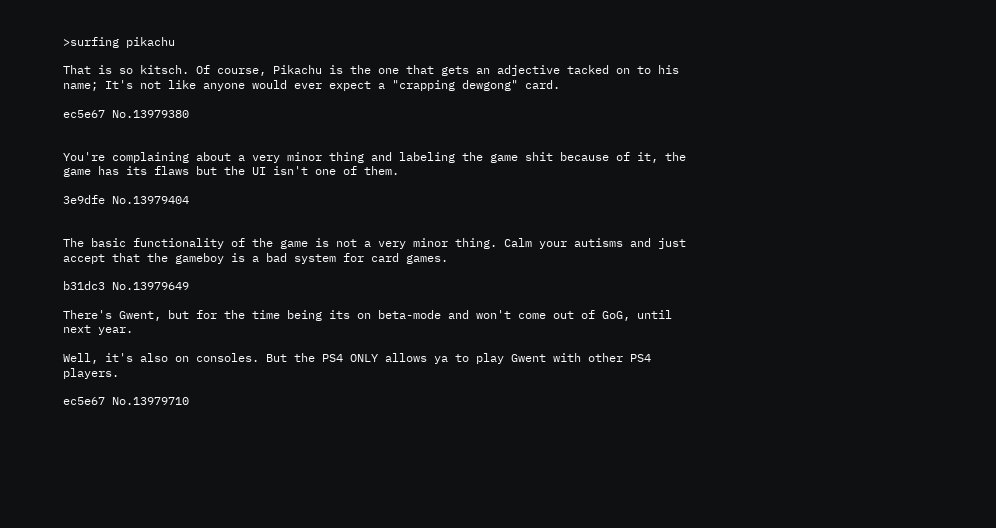>surfing pikachu

That is so kitsch. Of course, Pikachu is the one that gets an adjective tacked on to his name; It's not like anyone would ever expect a "crapping dewgong" card.

ec5e67 No.13979380


You're complaining about a very minor thing and labeling the game shit because of it, the game has its flaws but the UI isn't one of them.

3e9dfe No.13979404


The basic functionality of the game is not a very minor thing. Calm your autisms and just accept that the gameboy is a bad system for card games.

b31dc3 No.13979649

There's Gwent, but for the time being its on beta-mode and won't come out of GoG, until next year.

Well, it's also on consoles. But the PS4 ONLY allows ya to play Gwent with other PS4 players.

ec5e67 No.13979710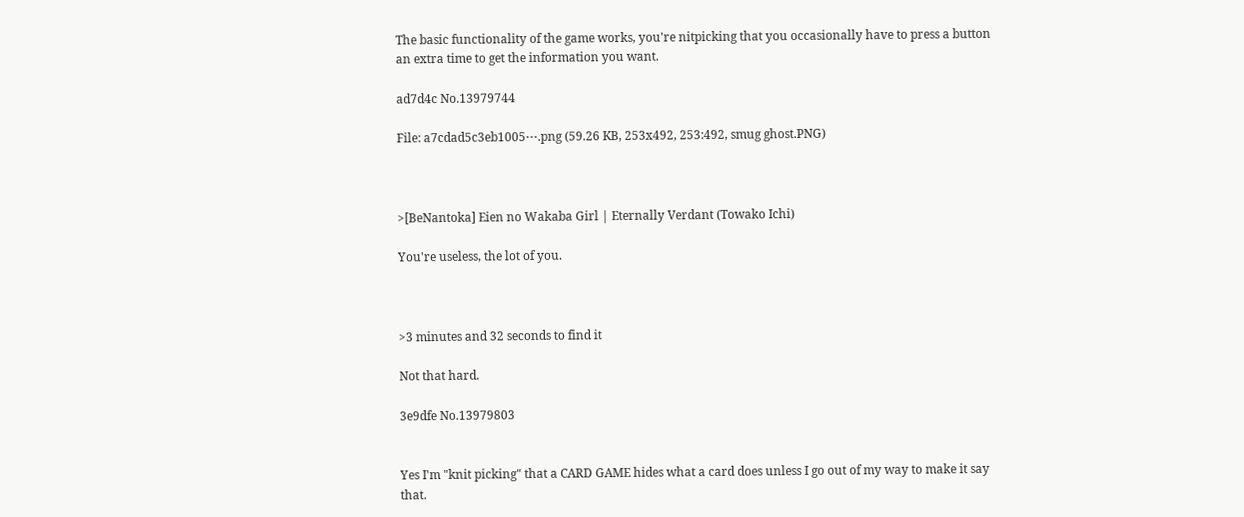The basic functionality of the game works, you're nitpicking that you occasionally have to press a button an extra time to get the information you want.

ad7d4c No.13979744

File: a7cdad5c3eb1005⋯.png (59.26 KB, 253x492, 253:492, smug ghost.PNG)



>[BeNantoka] Eien no Wakaba Girl | Eternally Verdant (Towako Ichi)

You're useless, the lot of you.



>3 minutes and 32 seconds to find it

Not that hard.

3e9dfe No.13979803


Yes I'm "knit picking" that a CARD GAME hides what a card does unless I go out of my way to make it say that.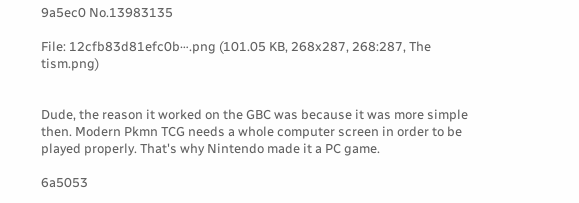9a5ec0 No.13983135

File: 12cfb83d81efc0b⋯.png (101.05 KB, 268x287, 268:287, The tism.png)


Dude, the reason it worked on the GBC was because it was more simple then. Modern Pkmn TCG needs a whole computer screen in order to be played properly. That's why Nintendo made it a PC game.

6a5053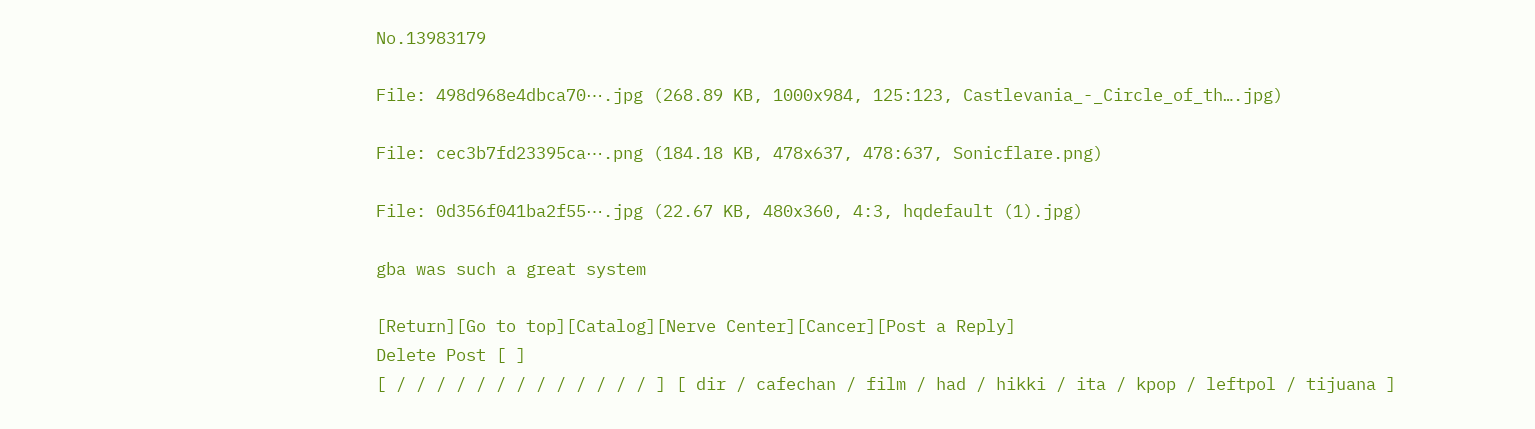No.13983179

File: 498d968e4dbca70⋯.jpg (268.89 KB, 1000x984, 125:123, Castlevania_-_Circle_of_th….jpg)

File: cec3b7fd23395ca⋯.png (184.18 KB, 478x637, 478:637, Sonicflare.png)

File: 0d356f041ba2f55⋯.jpg (22.67 KB, 480x360, 4:3, hqdefault (1).jpg)

gba was such a great system

[Return][Go to top][Catalog][Nerve Center][Cancer][Post a Reply]
Delete Post [ ]
[ / / / / / / / / / / / / / ] [ dir / cafechan / film / had / hikki / ita / kpop / leftpol / tijuana ]